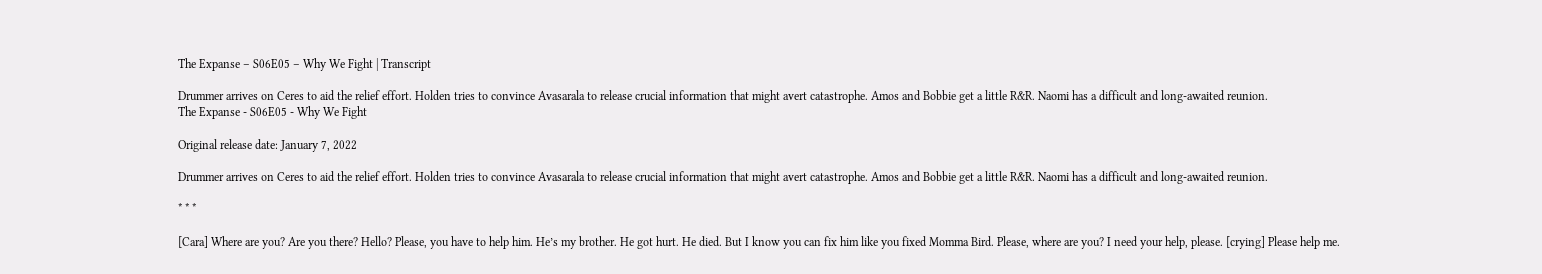The Expanse – S06E05 – Why We Fight | Transcript

Drummer arrives on Ceres to aid the relief effort. Holden tries to convince Avasarala to release crucial information that might avert catastrophe. Amos and Bobbie get a little R&R. Naomi has a difficult and long-awaited reunion.
The Expanse - S06E05 - Why We Fight

Original release date: January 7, 2022

Drummer arrives on Ceres to aid the relief effort. Holden tries to convince Avasarala to release crucial information that might avert catastrophe. Amos and Bobbie get a little R&R. Naomi has a difficult and long-awaited reunion.

* * *

[Cara] Where are you? Are you there? Hello? Please, you have to help him. He’s my brother. He got hurt. He died. But I know you can fix him like you fixed Momma Bird. Please, where are you? I need your help, please. [crying] Please help me.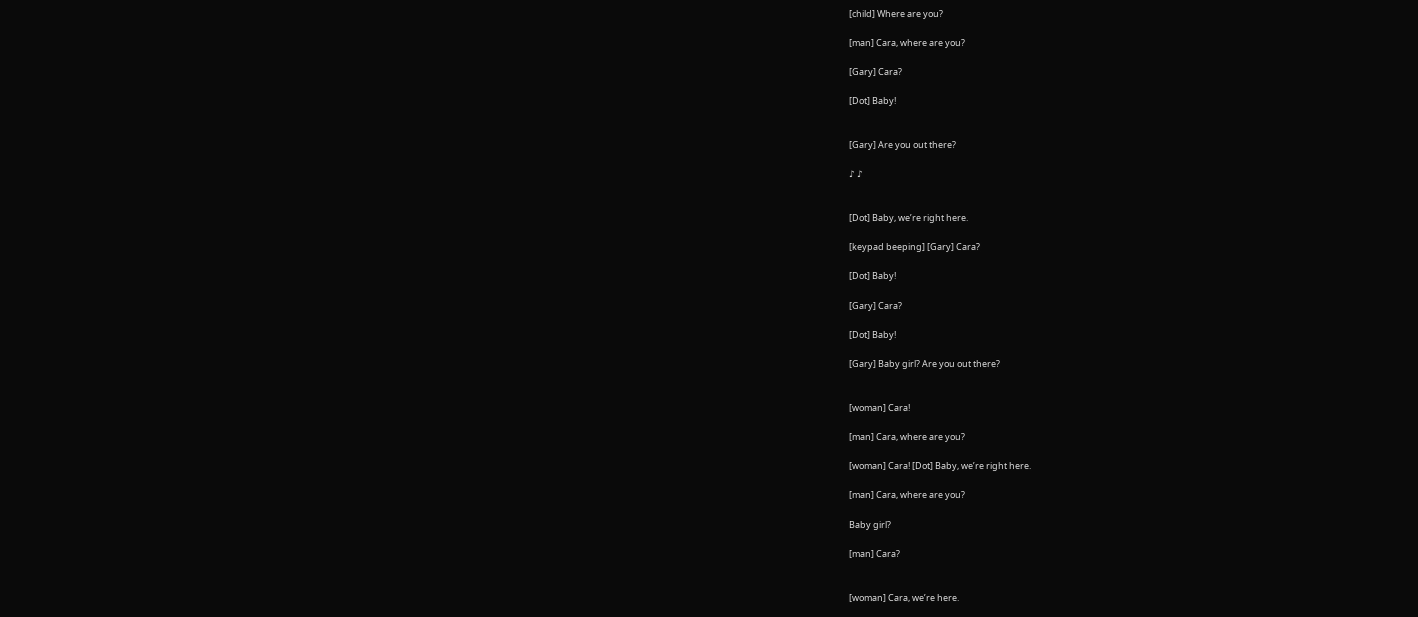[child] Where are you?

[man] Cara, where are you?

[Gary] Cara?

[Dot] Baby!


[Gary] Are you out there?

♪ ♪


[Dot] Baby, we’re right here.

[keypad beeping] [Gary] Cara?

[Dot] Baby!

[Gary] Cara?

[Dot] Baby!

[Gary] Baby girl? Are you out there?


[woman] Cara!

[man] Cara, where are you?

[woman] Cara! [Dot] Baby, we’re right here.

[man] Cara, where are you?

Baby girl?

[man] Cara?


[woman] Cara, we’re here.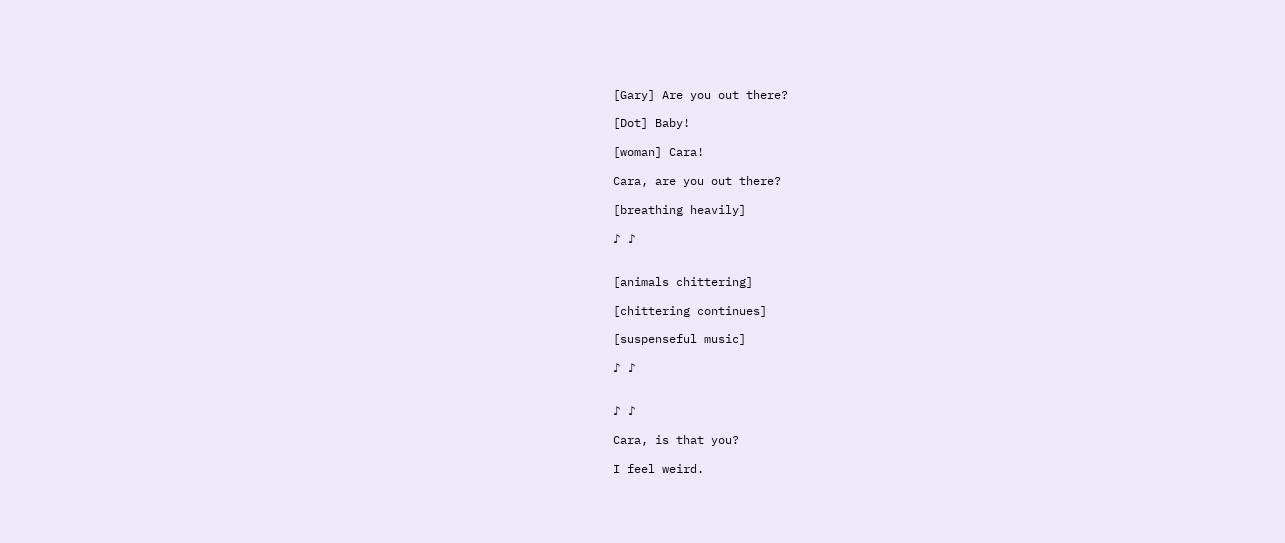[Gary] Are you out there?

[Dot] Baby!

[woman] Cara!

Cara, are you out there?

[breathing heavily]

♪ ♪


[animals chittering]

[chittering continues]

[suspenseful music]

♪ ♪


♪ ♪

Cara, is that you?

I feel weird.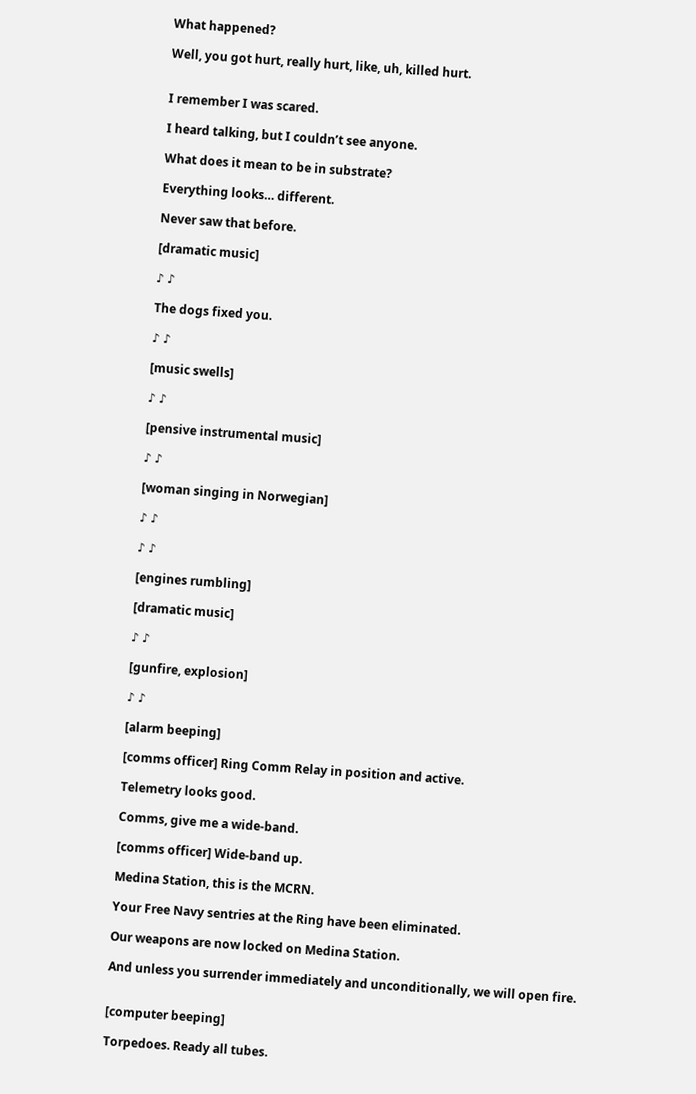What happened?

Well, you got hurt, really hurt, like, uh, killed hurt.


I remember I was scared.

I heard talking, but I couldn’t see anyone.

What does it mean to be in substrate?

Everything looks… different.

Never saw that before.

[dramatic music]

♪ ♪

The dogs fixed you.

♪ ♪

[music swells]

♪ ♪

[pensive instrumental music]

♪ ♪

[woman singing in Norwegian]

♪ ♪

♪ ♪

[engines rumbling]

[dramatic music]

♪ ♪

[gunfire, explosion]

♪ ♪

[alarm beeping]

[comms officer] Ring Comm Relay in position and active.

Telemetry looks good.

Comms, give me a wide-band.

[comms officer] Wide-band up.

Medina Station, this is the MCRN.

Your Free Navy sentries at the Ring have been eliminated.

Our weapons are now locked on Medina Station.

And unless you surrender immediately and unconditionally, we will open fire.


[computer beeping]

Torpedoes. Ready all tubes.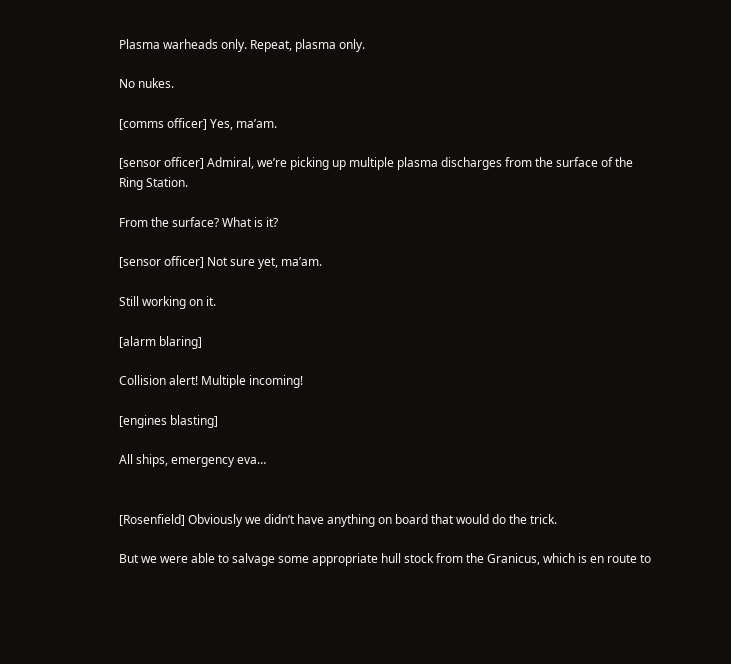Plasma warheads only. Repeat, plasma only.

No nukes.

[comms officer] Yes, ma’am.

[sensor officer] Admiral, we’re picking up multiple plasma discharges from the surface of the Ring Station.

From the surface? What is it?

[sensor officer] Not sure yet, ma’am.

Still working on it.

[alarm blaring]

Collision alert! Multiple incoming!

[engines blasting]

All ships, emergency eva…


[Rosenfield] Obviously we didn’t have anything on board that would do the trick.

But we were able to salvage some appropriate hull stock from the Granicus, which is en route to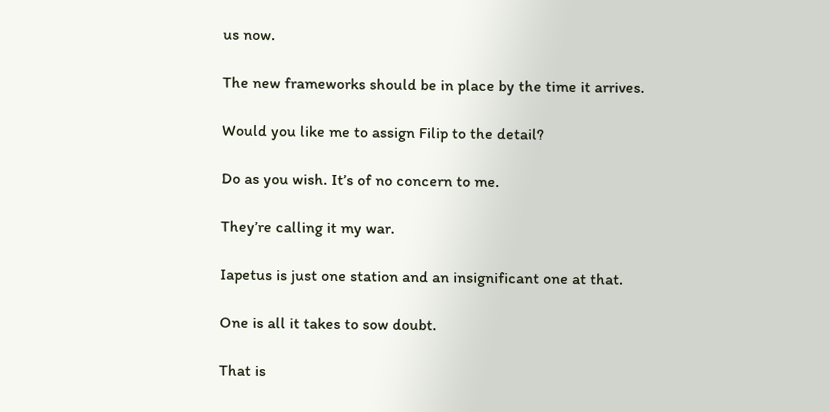us now.

The new frameworks should be in place by the time it arrives.

Would you like me to assign Filip to the detail?

Do as you wish. It’s of no concern to me.

They’re calling it my war.

Iapetus is just one station and an insignificant one at that.

One is all it takes to sow doubt.

That is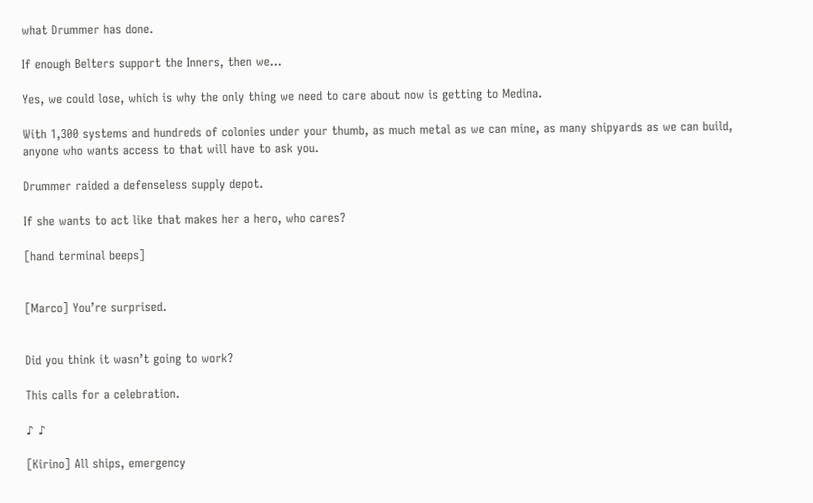what Drummer has done.

If enough Belters support the Inners, then we…

Yes, we could lose, which is why the only thing we need to care about now is getting to Medina.

With 1,300 systems and hundreds of colonies under your thumb, as much metal as we can mine, as many shipyards as we can build, anyone who wants access to that will have to ask you.

Drummer raided a defenseless supply depot.

If she wants to act like that makes her a hero, who cares?

[hand terminal beeps]


[Marco] You’re surprised.


Did you think it wasn’t going to work?

This calls for a celebration.

♪ ♪

[Kirino] All ships, emergency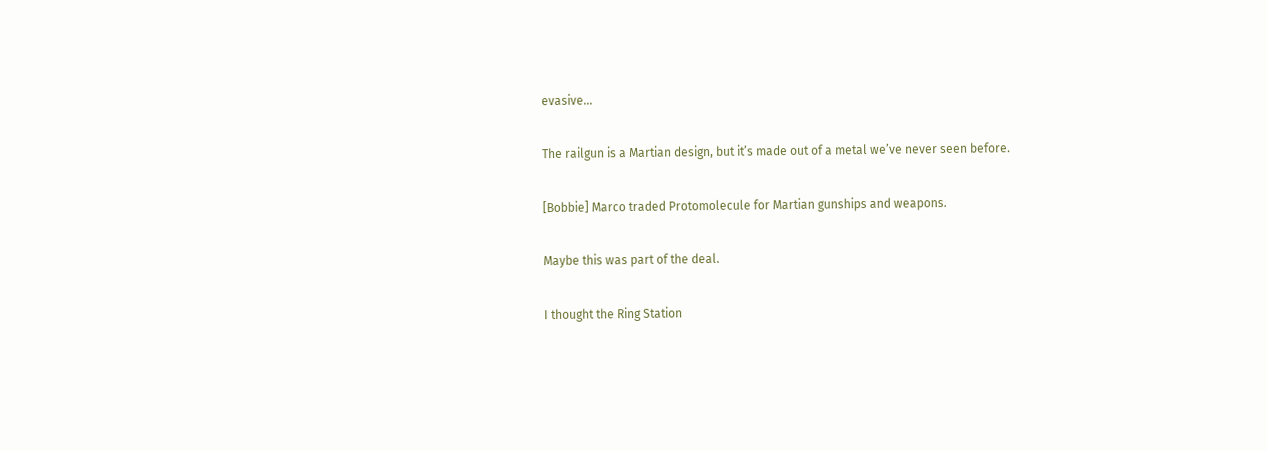evasive…

The railgun is a Martian design, but it’s made out of a metal we’ve never seen before.

[Bobbie] Marco traded Protomolecule for Martian gunships and weapons.

Maybe this was part of the deal.

I thought the Ring Station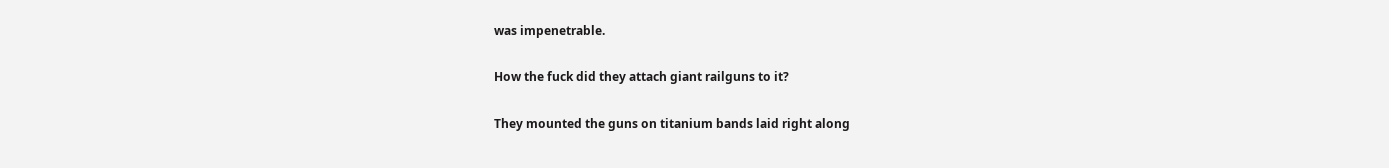was impenetrable.

How the fuck did they attach giant railguns to it?

They mounted the guns on titanium bands laid right along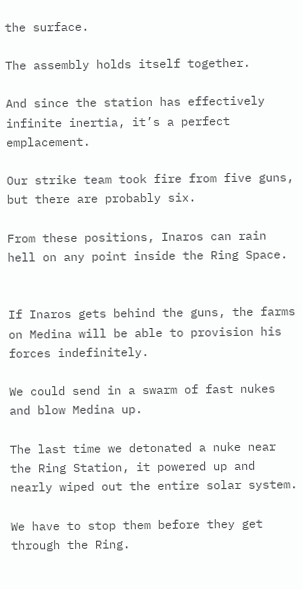the surface.

The assembly holds itself together.

And since the station has effectively infinite inertia, it’s a perfect emplacement.

Our strike team took fire from five guns, but there are probably six.

From these positions, Inaros can rain hell on any point inside the Ring Space.


If Inaros gets behind the guns, the farms on Medina will be able to provision his forces indefinitely.

We could send in a swarm of fast nukes and blow Medina up.

The last time we detonated a nuke near the Ring Station, it powered up and nearly wiped out the entire solar system.

We have to stop them before they get through the Ring.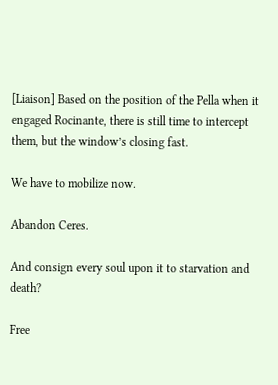[Liaison] Based on the position of the Pella when it engaged Rocinante, there is still time to intercept them, but the window’s closing fast.

We have to mobilize now.

Abandon Ceres.

And consign every soul upon it to starvation and death?

Free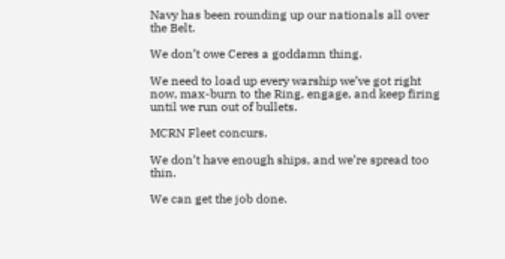Navy has been rounding up our nationals all over the Belt.

We don’t owe Ceres a goddamn thing.

We need to load up every warship we’ve got right now, max-burn to the Ring, engage, and keep firing until we run out of bullets.

MCRN Fleet concurs.

We don’t have enough ships, and we’re spread too thin.

We can get the job done.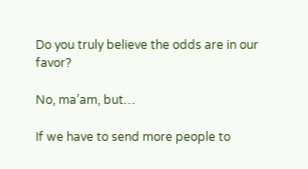Do you truly believe the odds are in our favor?

No, ma’am, but…

If we have to send more people to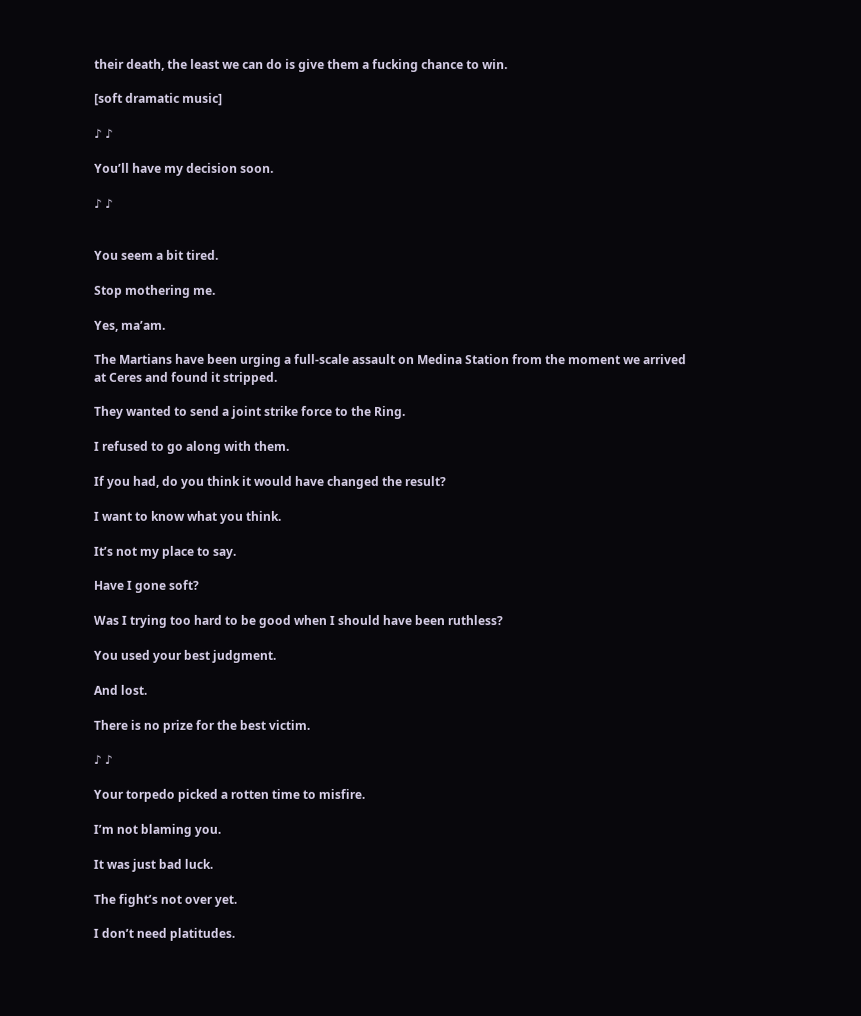their death, the least we can do is give them a fucking chance to win.

[soft dramatic music]

♪ ♪

You’ll have my decision soon.

♪ ♪


You seem a bit tired.

Stop mothering me.

Yes, ma’am.

The Martians have been urging a full-scale assault on Medina Station from the moment we arrived at Ceres and found it stripped.

They wanted to send a joint strike force to the Ring.

I refused to go along with them.

If you had, do you think it would have changed the result?

I want to know what you think.

It’s not my place to say.

Have I gone soft?

Was I trying too hard to be good when I should have been ruthless?

You used your best judgment.

And lost.

There is no prize for the best victim.

♪ ♪

Your torpedo picked a rotten time to misfire.

I’m not blaming you.

It was just bad luck.

The fight’s not over yet.

I don’t need platitudes.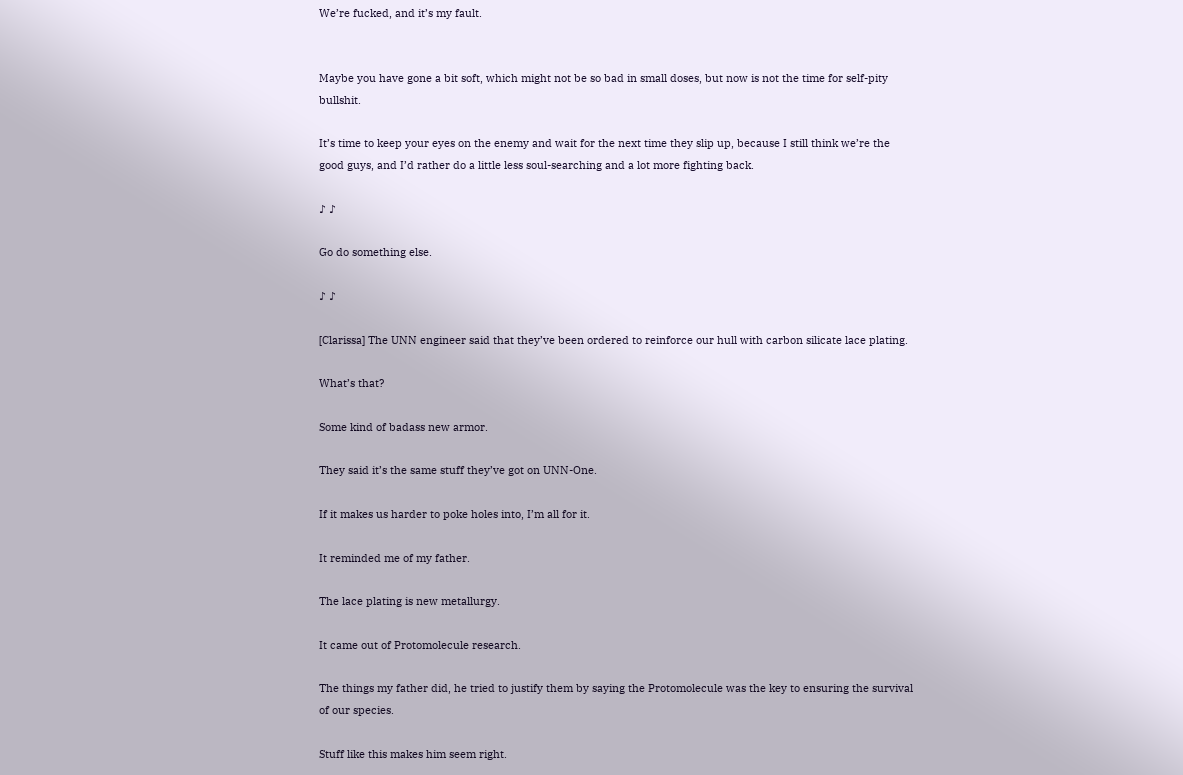We’re fucked, and it’s my fault.


Maybe you have gone a bit soft, which might not be so bad in small doses, but now is not the time for self-pity bullshit.

It’s time to keep your eyes on the enemy and wait for the next time they slip up, because I still think we’re the good guys, and I’d rather do a little less soul-searching and a lot more fighting back.

♪ ♪

Go do something else.

♪ ♪

[Clarissa] The UNN engineer said that they’ve been ordered to reinforce our hull with carbon silicate lace plating.

What’s that?

Some kind of badass new armor.

They said it’s the same stuff they’ve got on UNN-One.

If it makes us harder to poke holes into, I’m all for it.

It reminded me of my father.

The lace plating is new metallurgy.

It came out of Protomolecule research.

The things my father did, he tried to justify them by saying the Protomolecule was the key to ensuring the survival of our species.

Stuff like this makes him seem right.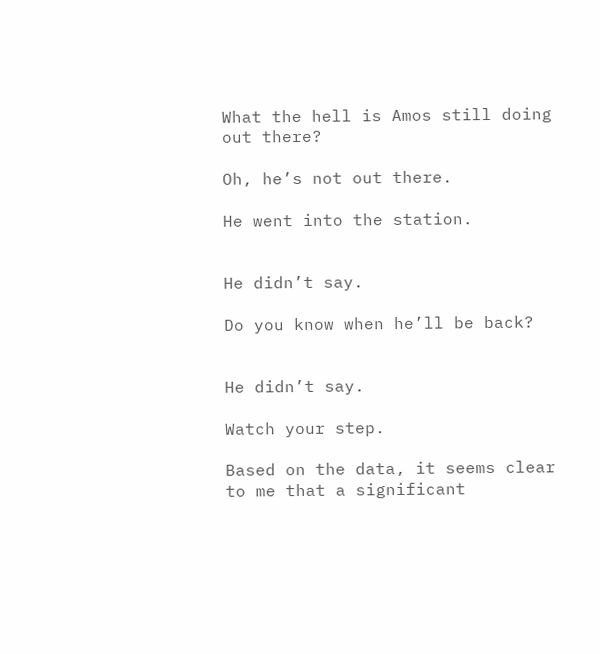What the hell is Amos still doing out there?

Oh, he’s not out there.

He went into the station.


He didn’t say.

Do you know when he’ll be back?


He didn’t say.

Watch your step.

Based on the data, it seems clear to me that a significant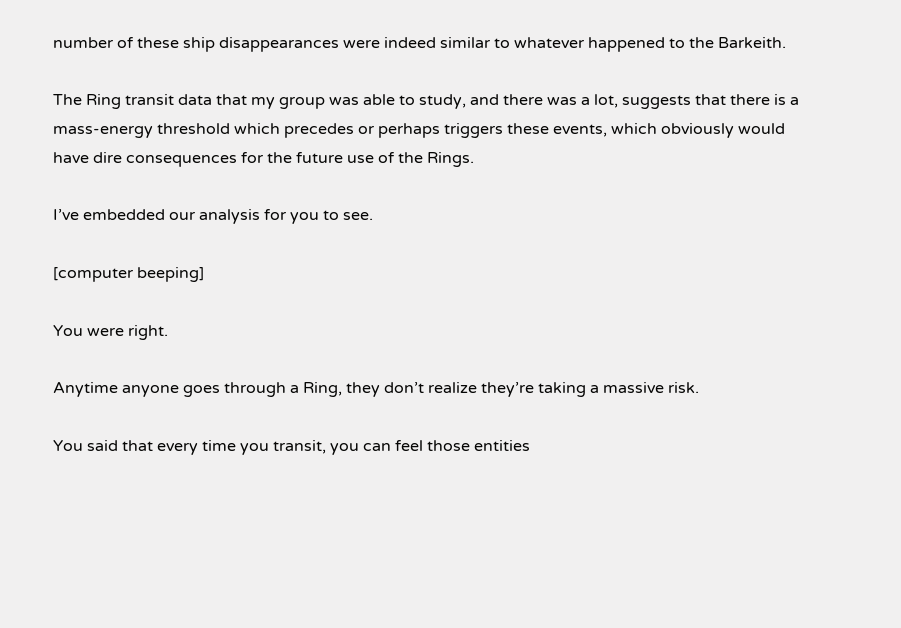number of these ship disappearances were indeed similar to whatever happened to the Barkeith.

The Ring transit data that my group was able to study, and there was a lot, suggests that there is a mass-energy threshold which precedes or perhaps triggers these events, which obviously would have dire consequences for the future use of the Rings.

I’ve embedded our analysis for you to see.

[computer beeping]

You were right.

Anytime anyone goes through a Ring, they don’t realize they’re taking a massive risk.

You said that every time you transit, you can feel those entities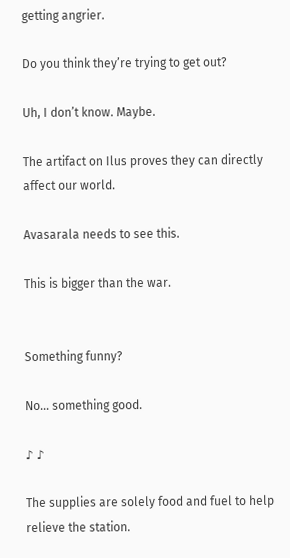getting angrier.

Do you think they’re trying to get out?

Uh, I don’t know. Maybe.

The artifact on Ilus proves they can directly affect our world.

Avasarala needs to see this.

This is bigger than the war.


Something funny?

No… something good.

♪ ♪

The supplies are solely food and fuel to help relieve the station.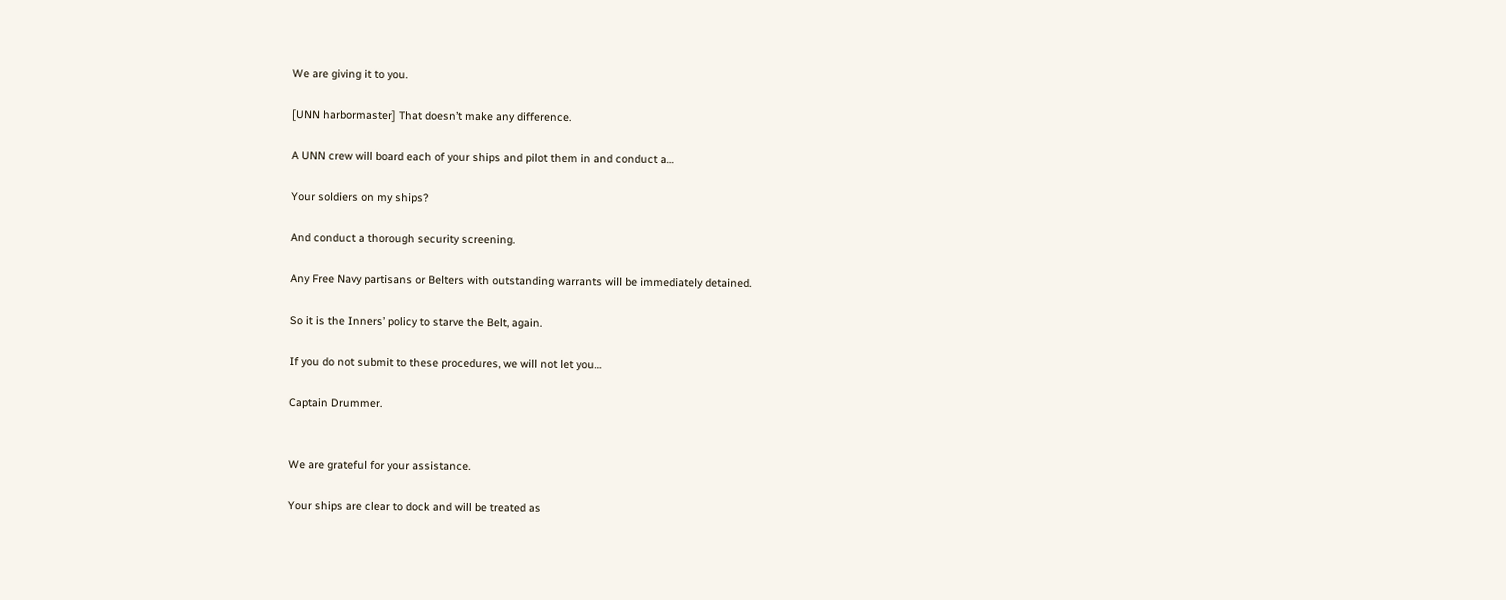We are giving it to you.

[UNN harbormaster] That doesn’t make any difference.

A UNN crew will board each of your ships and pilot them in and conduct a…

Your soldiers on my ships?

And conduct a thorough security screening.

Any Free Navy partisans or Belters with outstanding warrants will be immediately detained.

So it is the Inners’ policy to starve the Belt, again.

If you do not submit to these procedures, we will not let you…

Captain Drummer.


We are grateful for your assistance.

Your ships are clear to dock and will be treated as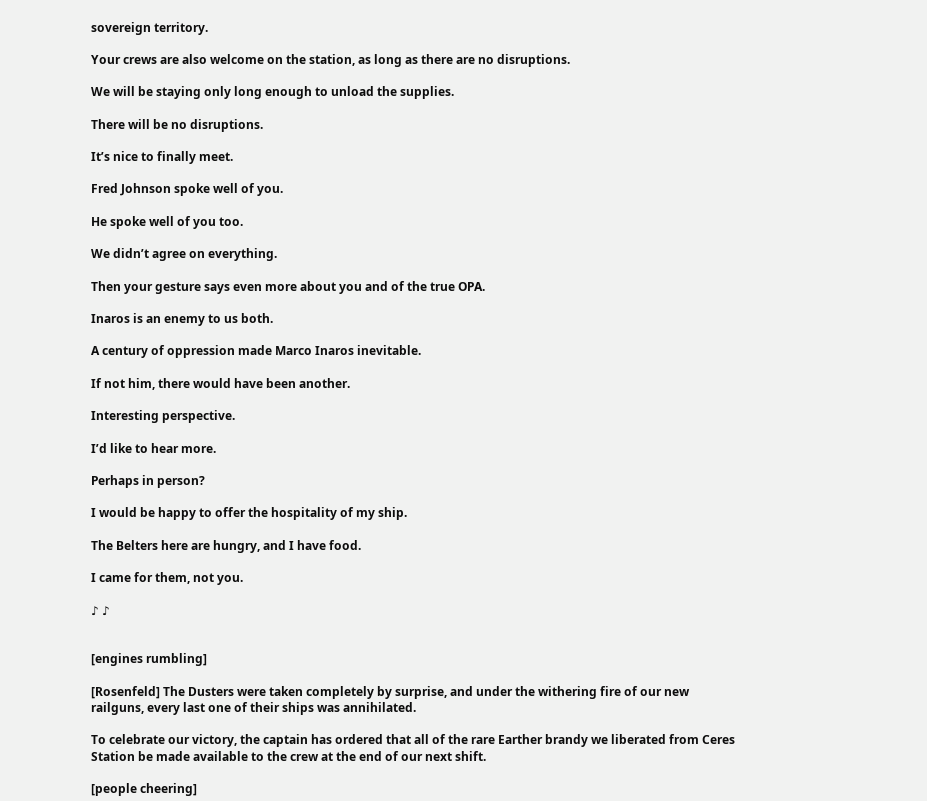sovereign territory.

Your crews are also welcome on the station, as long as there are no disruptions.

We will be staying only long enough to unload the supplies.

There will be no disruptions.

It’s nice to finally meet.

Fred Johnson spoke well of you.

He spoke well of you too.

We didn’t agree on everything.

Then your gesture says even more about you and of the true OPA.

Inaros is an enemy to us both.

A century of oppression made Marco Inaros inevitable.

If not him, there would have been another.

Interesting perspective.

I’d like to hear more.

Perhaps in person?

I would be happy to offer the hospitality of my ship.

The Belters here are hungry, and I have food.

I came for them, not you.

♪ ♪


[engines rumbling]

[Rosenfeld] The Dusters were taken completely by surprise, and under the withering fire of our new railguns, every last one of their ships was annihilated.

To celebrate our victory, the captain has ordered that all of the rare Earther brandy we liberated from Ceres Station be made available to the crew at the end of our next shift.

[people cheering]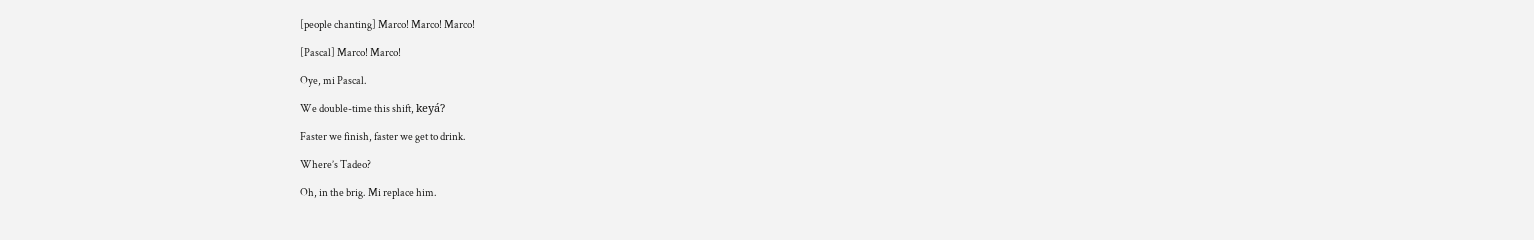[people chanting] Marco! Marco! Marco!

[Pascal] Marco! Marco!

Oye, mi Pascal.

We double-time this shift, keyá?

Faster we finish, faster we get to drink.

Where’s Tadeo?

Oh, in the brig. Mi replace him.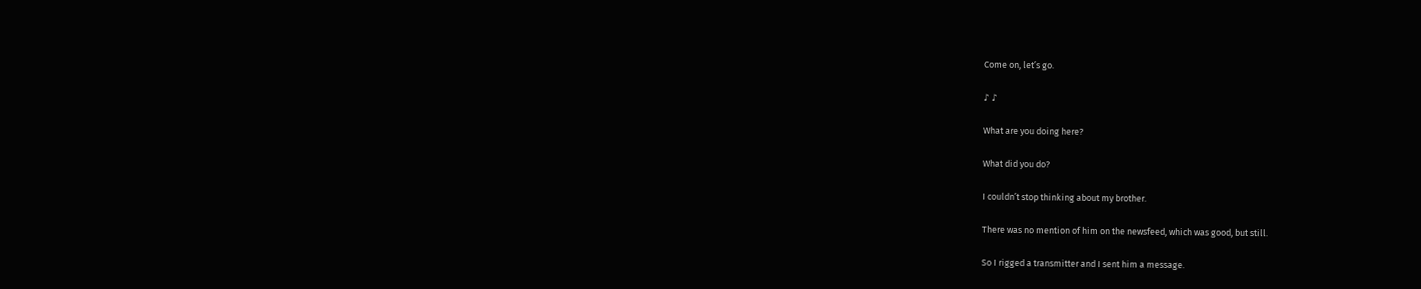Come on, let’s go.

♪ ♪

What are you doing here?

What did you do?

I couldn’t stop thinking about my brother.

There was no mention of him on the newsfeed, which was good, but still.

So I rigged a transmitter and I sent him a message.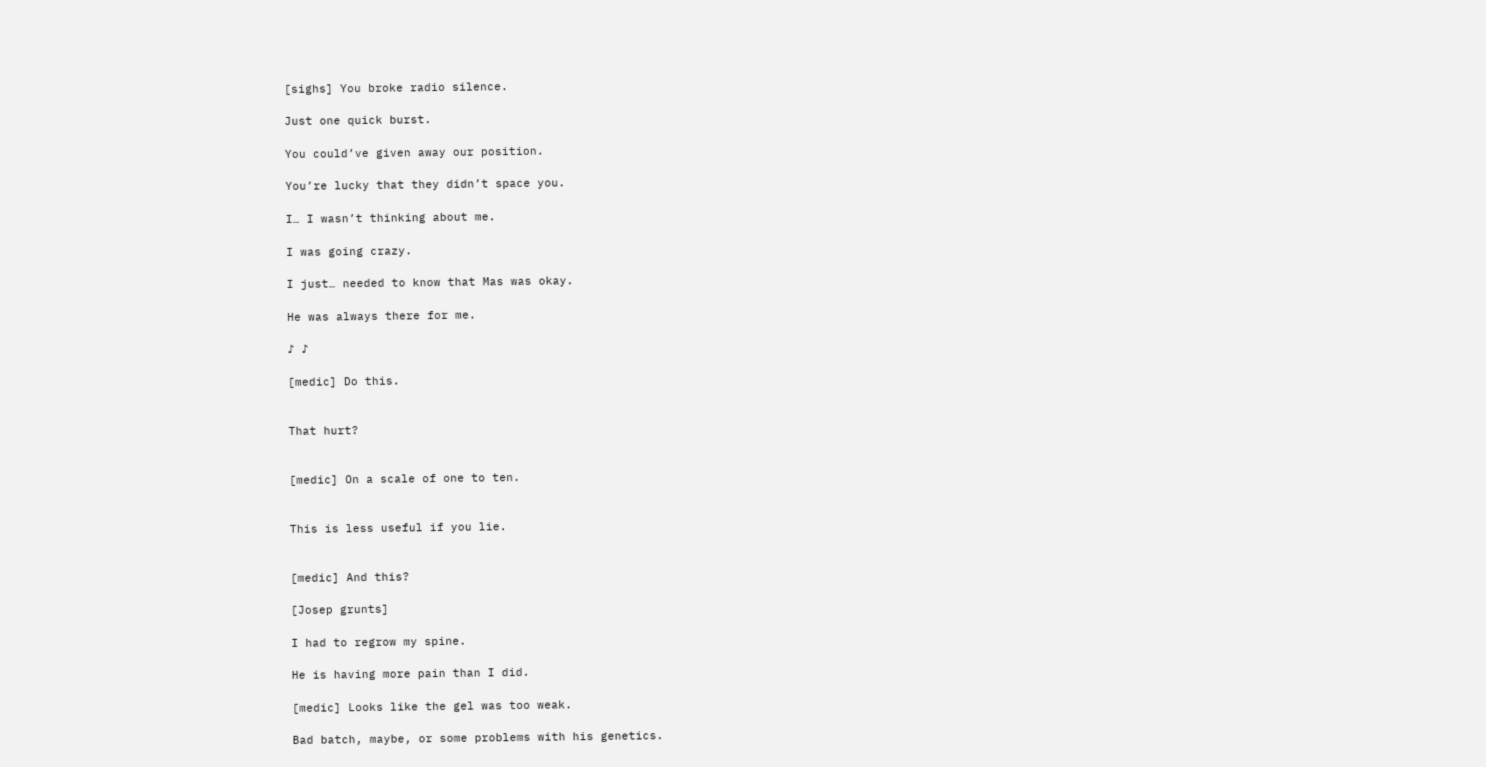[sighs] You broke radio silence.

Just one quick burst.

You could’ve given away our position.

You’re lucky that they didn’t space you.

I… I wasn’t thinking about me.

I was going crazy.

I just… needed to know that Mas was okay.

He was always there for me.

♪ ♪

[medic] Do this.


That hurt?


[medic] On a scale of one to ten.


This is less useful if you lie.


[medic] And this?

[Josep grunts]

I had to regrow my spine.

He is having more pain than I did.

[medic] Looks like the gel was too weak.

Bad batch, maybe, or some problems with his genetics.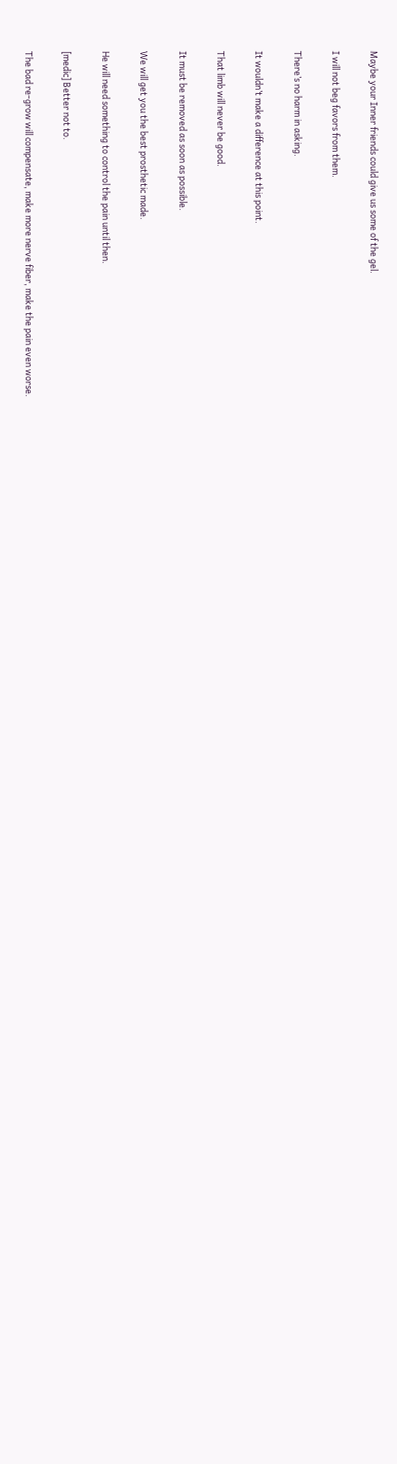Maybe your Inner friends could give us some of the gel.

I will not beg favors from them.

There’s no harm in asking.

It wouldn’t make a difference at this point.

That limb will never be good.

It must be removed as soon as possible.

We will get you the best prosthetic made.

He will need something to control the pain until then.

[medic] Better not to.

The bad re-grow will compensate, make more nerve fiber, make the pain even worse.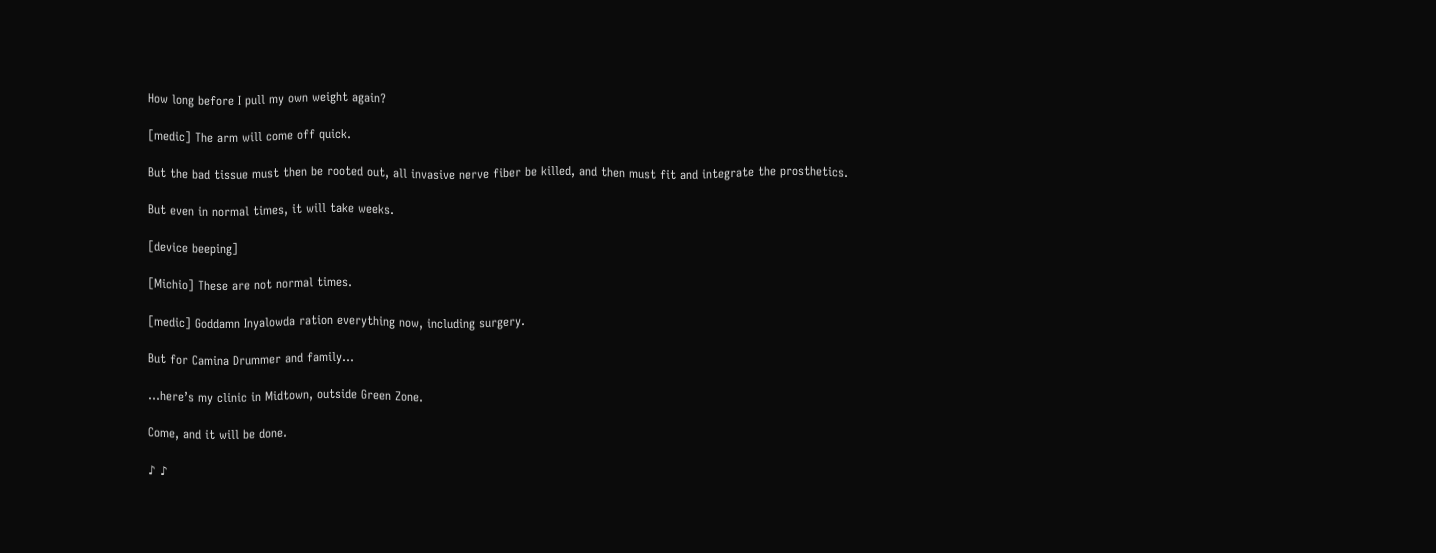How long before I pull my own weight again?

[medic] The arm will come off quick.

But the bad tissue must then be rooted out, all invasive nerve fiber be killed, and then must fit and integrate the prosthetics.

But even in normal times, it will take weeks.

[device beeping]

[Michio] These are not normal times.

[medic] Goddamn Inyalowda ration everything now, including surgery.

But for Camina Drummer and family…

…here’s my clinic in Midtown, outside Green Zone.

Come, and it will be done.

♪ ♪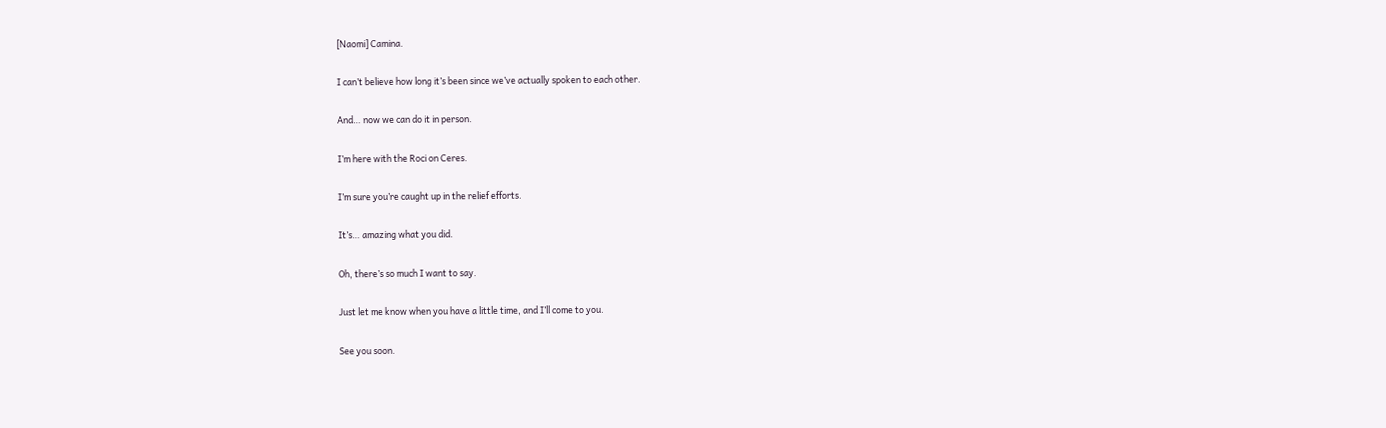[Naomi] Camina.

I can’t believe how long it’s been since we’ve actually spoken to each other.

And… now we can do it in person.

I’m here with the Roci on Ceres.

I’m sure you’re caught up in the relief efforts.

It’s… amazing what you did.

Oh, there’s so much I want to say.

Just let me know when you have a little time, and I’ll come to you.

See you soon.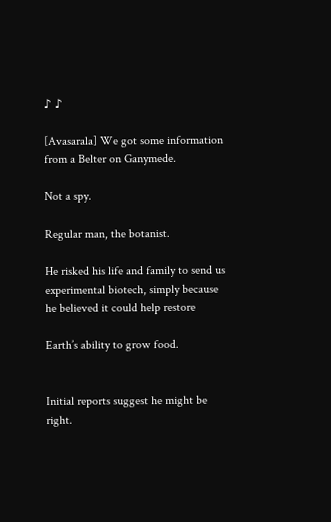♪ ♪

[Avasarala] We got some information from a Belter on Ganymede.

Not a spy.

Regular man, the botanist.

He risked his life and family to send us experimental biotech, simply because he believed it could help restore

Earth’s ability to grow food.


Initial reports suggest he might be right.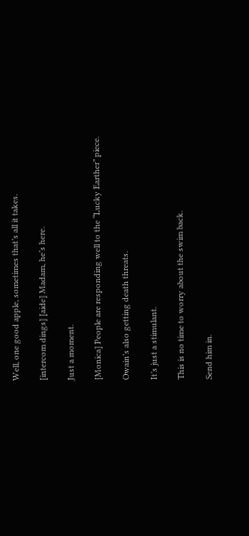Well, one good apple, sometimes that’s all it takes.

[intercom dings] [aide] Madam, he’s here.

Just a moment.

[Monica] People are responding well to the “Lucky Earther” piece.

Owain’s also getting death threats.

It’s just a stimulant.

This is no time to worry about the swim back.

Send him in.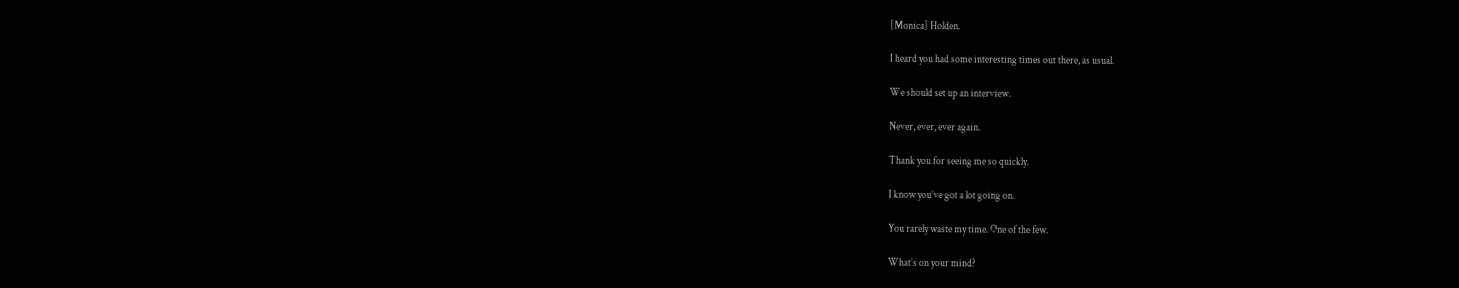[Monica] Holden.

I heard you had some interesting times out there, as usual.

We should set up an interview.

Never, ever, ever again.

Thank you for seeing me so quickly.

I know you’ve got a lot going on.

You rarely waste my time. One of the few.

What’s on your mind?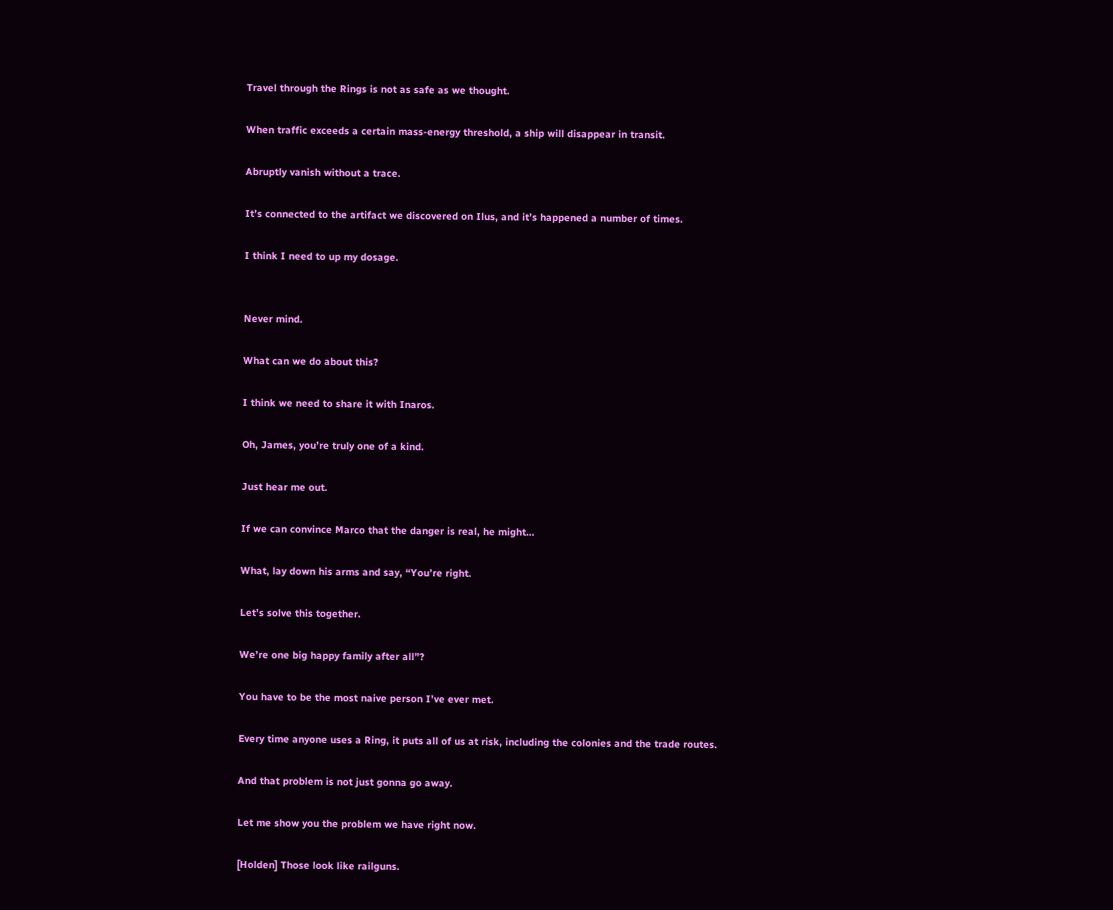Travel through the Rings is not as safe as we thought.

When traffic exceeds a certain mass-energy threshold, a ship will disappear in transit.

Abruptly vanish without a trace.

It’s connected to the artifact we discovered on Ilus, and it’s happened a number of times.

I think I need to up my dosage.


Never mind.

What can we do about this?

I think we need to share it with Inaros.

Oh, James, you’re truly one of a kind.

Just hear me out.

If we can convince Marco that the danger is real, he might…

What, lay down his arms and say, “You’re right.

Let’s solve this together.

We’re one big happy family after all”?

You have to be the most naive person I’ve ever met.

Every time anyone uses a Ring, it puts all of us at risk, including the colonies and the trade routes.

And that problem is not just gonna go away.

Let me show you the problem we have right now.

[Holden] Those look like railguns.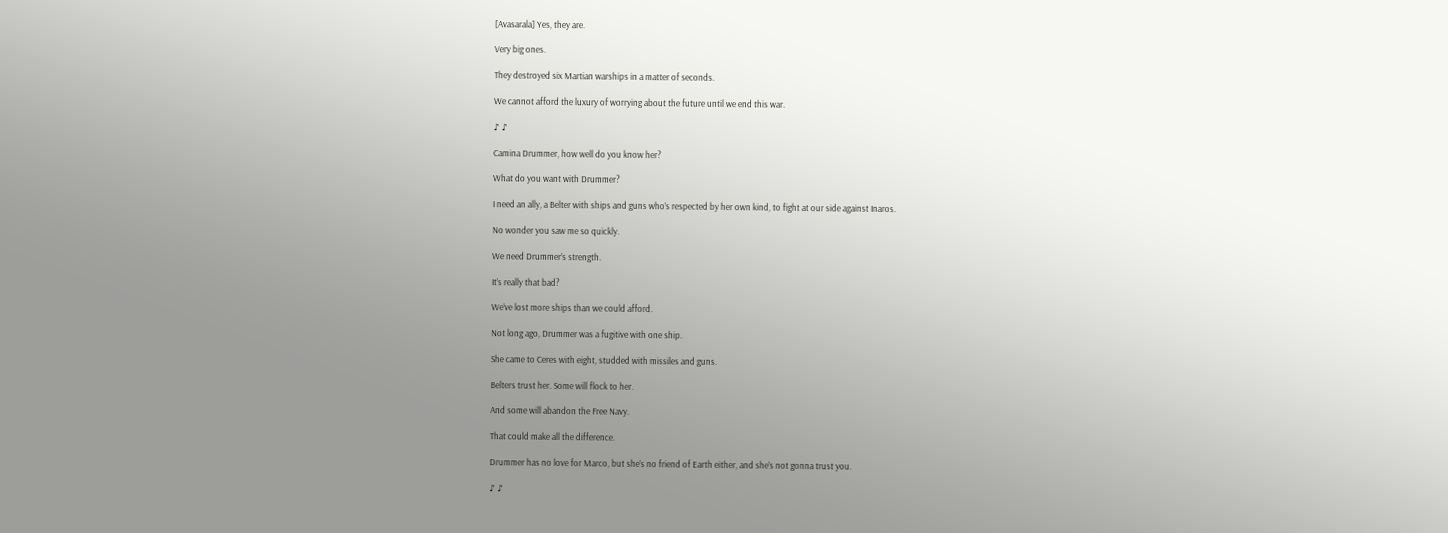[Avasarala] Yes, they are.

Very big ones.

They destroyed six Martian warships in a matter of seconds.

We cannot afford the luxury of worrying about the future until we end this war.

♪ ♪

Camina Drummer, how well do you know her?

What do you want with Drummer?

I need an ally, a Belter with ships and guns who’s respected by her own kind, to fight at our side against Inaros.

No wonder you saw me so quickly.

We need Drummer’s strength.

It’s really that bad?

We’ve lost more ships than we could afford.

Not long ago, Drummer was a fugitive with one ship.

She came to Ceres with eight, studded with missiles and guns.

Belters trust her. Some will flock to her.

And some will abandon the Free Navy.

That could make all the difference.

Drummer has no love for Marco, but she’s no friend of Earth either, and she’s not gonna trust you.

♪ ♪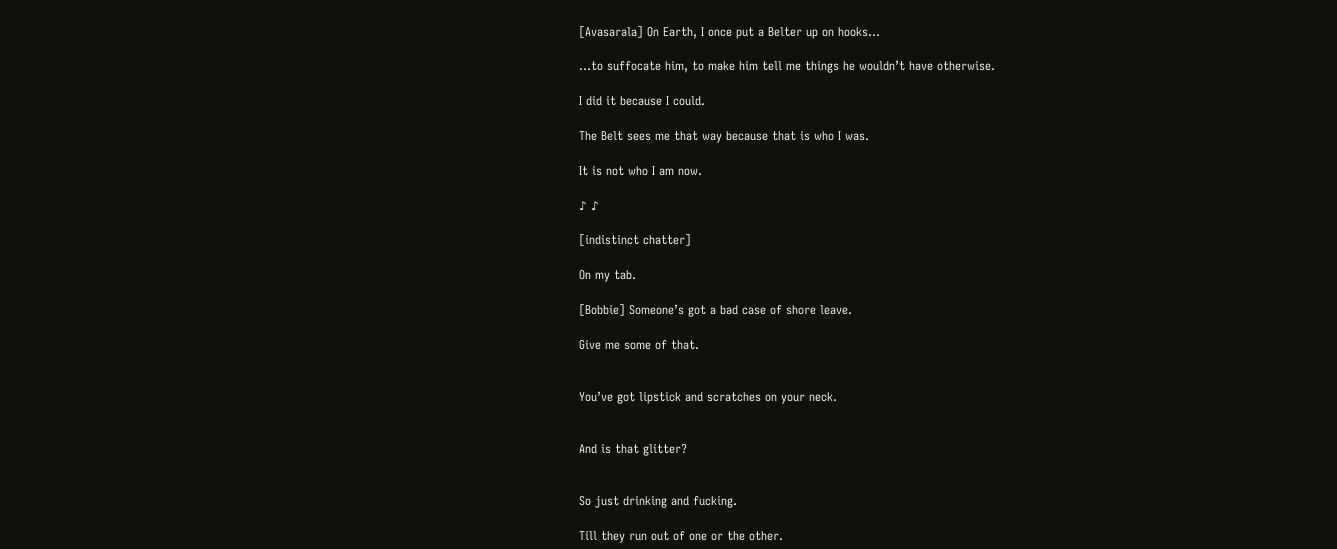[Avasarala] On Earth, I once put a Belter up on hooks…

…to suffocate him, to make him tell me things he wouldn’t have otherwise.

I did it because I could.

The Belt sees me that way because that is who I was.

It is not who I am now.

♪ ♪

[indistinct chatter]

On my tab.

[Bobbie] Someone’s got a bad case of shore leave.

Give me some of that.


You’ve got lipstick and scratches on your neck.


And is that glitter?


So just drinking and fucking.

Till they run out of one or the other.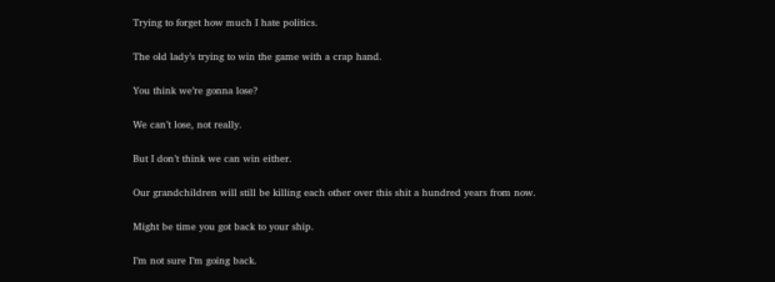Trying to forget how much I hate politics.

The old lady’s trying to win the game with a crap hand.

You think we’re gonna lose?

We can’t lose, not really.

But I don’t think we can win either.

Our grandchildren will still be killing each other over this shit a hundred years from now.

Might be time you got back to your ship.

I’m not sure I’m going back.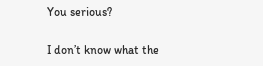You serious?

I don’t know what the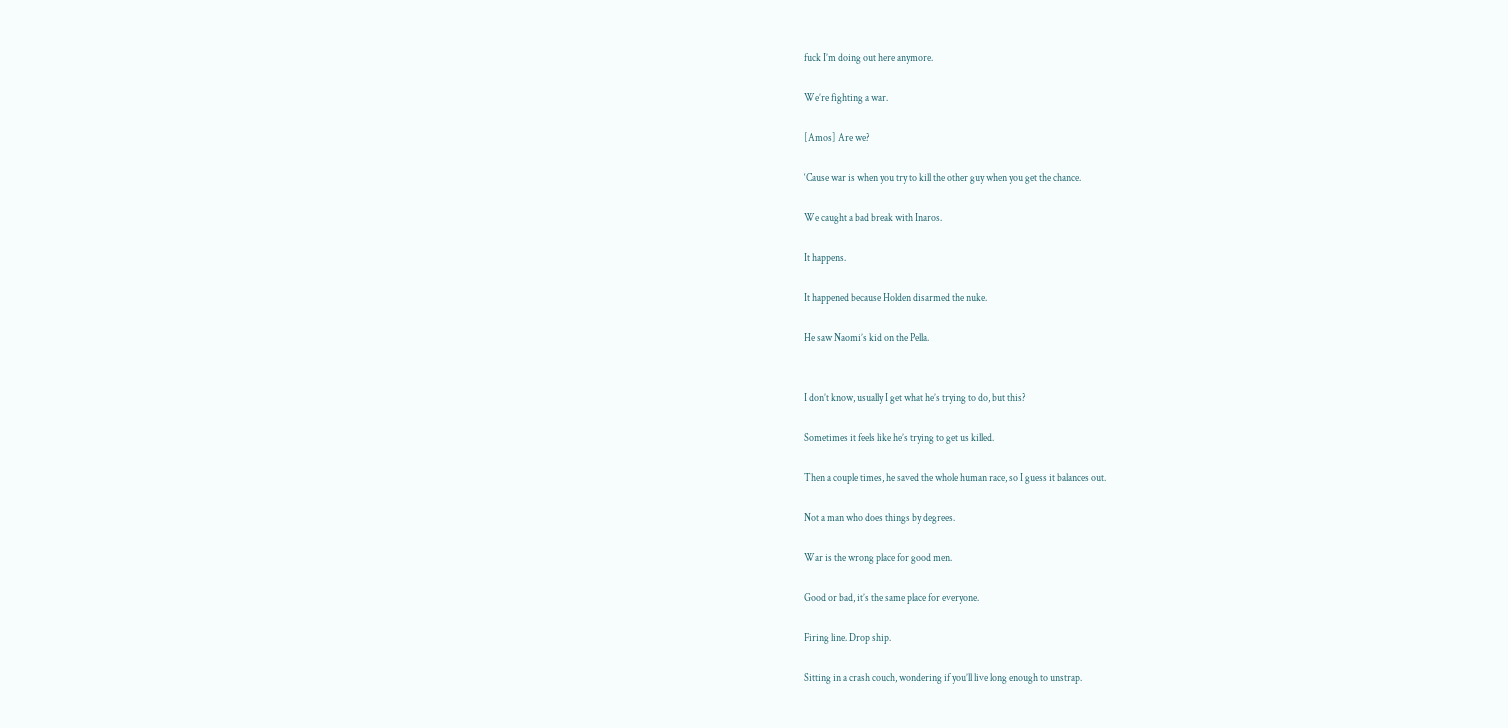fuck I’m doing out here anymore.

We’re fighting a war.

[Amos] Are we?

‘Cause war is when you try to kill the other guy when you get the chance.

We caught a bad break with Inaros.

It happens.

It happened because Holden disarmed the nuke.

He saw Naomi’s kid on the Pella.


I don’t know, usually I get what he’s trying to do, but this?

Sometimes it feels like he’s trying to get us killed.

Then a couple times, he saved the whole human race, so I guess it balances out.

Not a man who does things by degrees.

War is the wrong place for good men.

Good or bad, it’s the same place for everyone.

Firing line. Drop ship.

Sitting in a crash couch, wondering if you’ll live long enough to unstrap.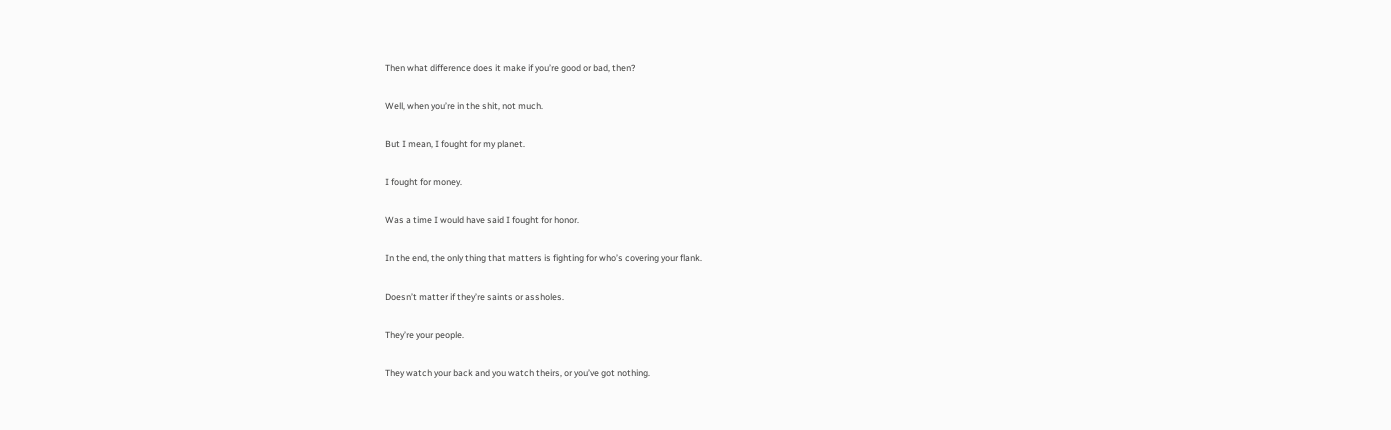Then what difference does it make if you’re good or bad, then?

Well, when you’re in the shit, not much.

But I mean, I fought for my planet.

I fought for money.

Was a time I would have said I fought for honor.

In the end, the only thing that matters is fighting for who’s covering your flank.

Doesn’t matter if they’re saints or assholes.

They’re your people.

They watch your back and you watch theirs, or you’ve got nothing.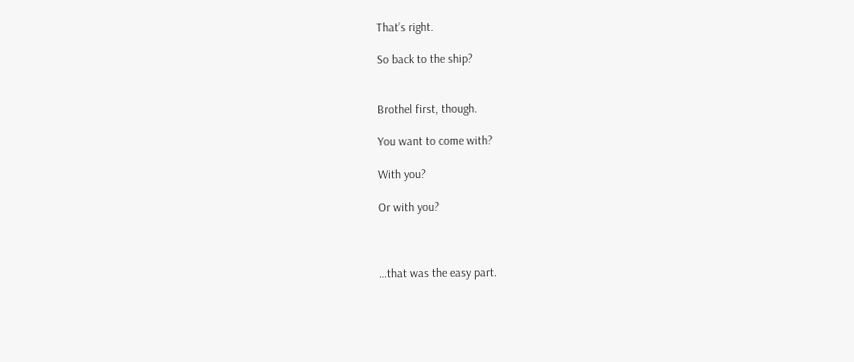That’s right.

So back to the ship?


Brothel first, though.

You want to come with?

With you?

Or with you?



…that was the easy part.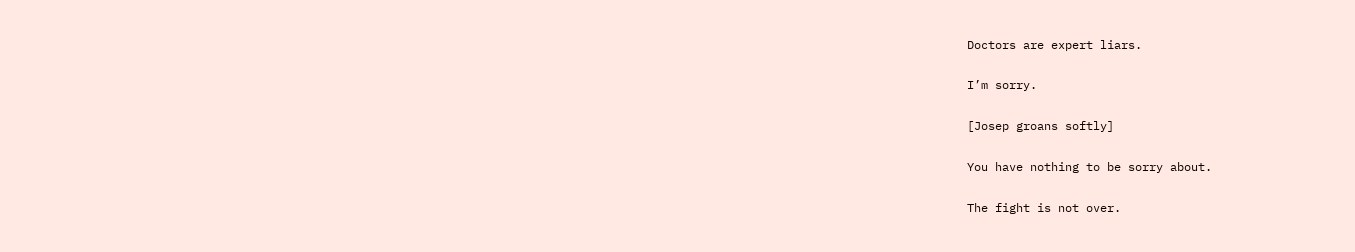Doctors are expert liars.

I’m sorry.

[Josep groans softly]

You have nothing to be sorry about.

The fight is not over.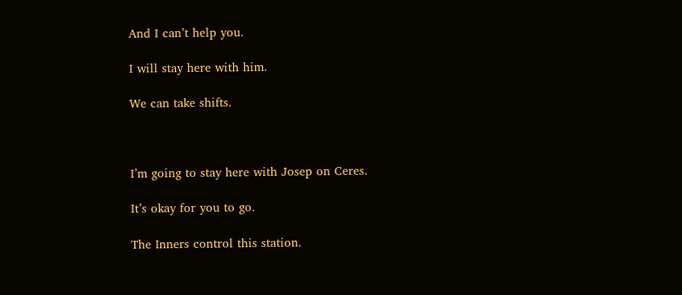And I can’t help you.

I will stay here with him.

We can take shifts.



I’m going to stay here with Josep on Ceres.

It’s okay for you to go.

The Inners control this station.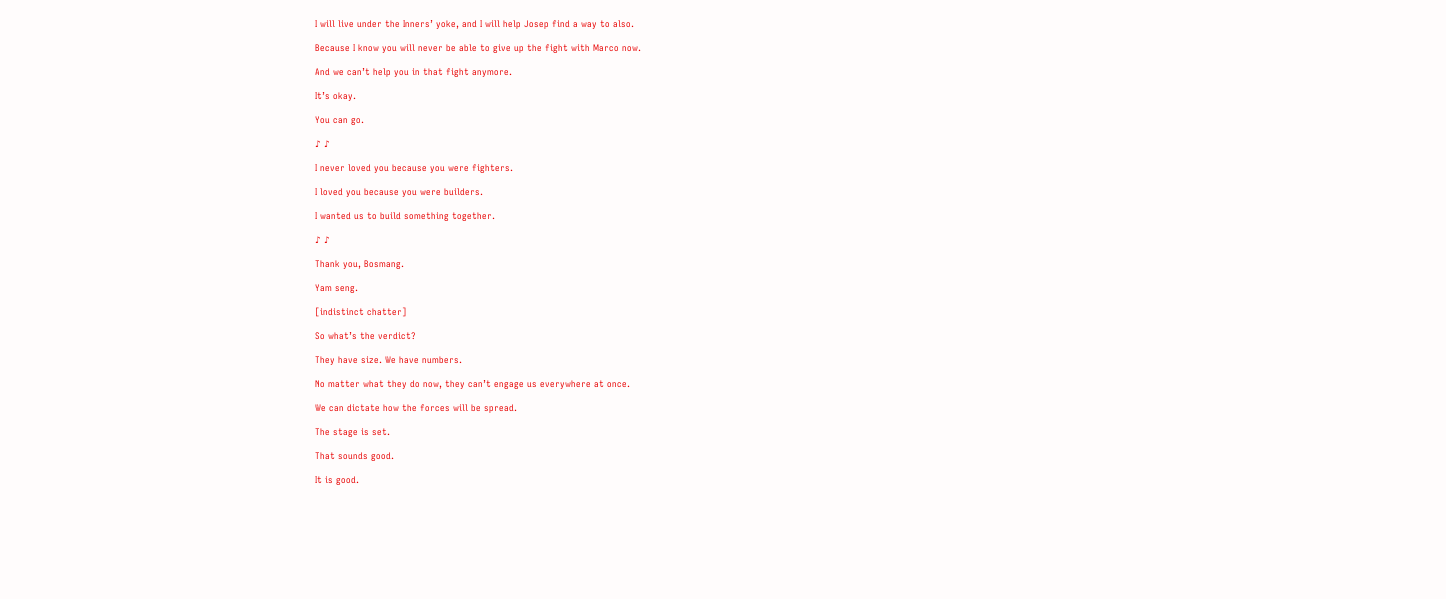I will live under the Inners’ yoke, and I will help Josep find a way to also.

Because I know you will never be able to give up the fight with Marco now.

And we can’t help you in that fight anymore.

It’s okay.

You can go.

♪ ♪

I never loved you because you were fighters.

I loved you because you were builders.

I wanted us to build something together.

♪ ♪

Thank you, Bosmang.

Yam seng.

[indistinct chatter]

So what’s the verdict?

They have size. We have numbers.

No matter what they do now, they can’t engage us everywhere at once.

We can dictate how the forces will be spread.

The stage is set.

That sounds good.

It is good.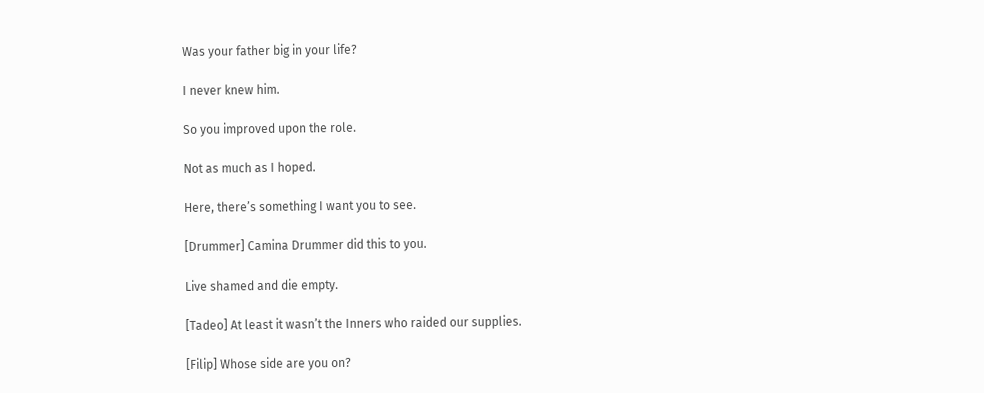Was your father big in your life?

I never knew him.

So you improved upon the role.

Not as much as I hoped.

Here, there’s something I want you to see.

[Drummer] Camina Drummer did this to you.

Live shamed and die empty.

[Tadeo] At least it wasn’t the Inners who raided our supplies.

[Filip] Whose side are you on?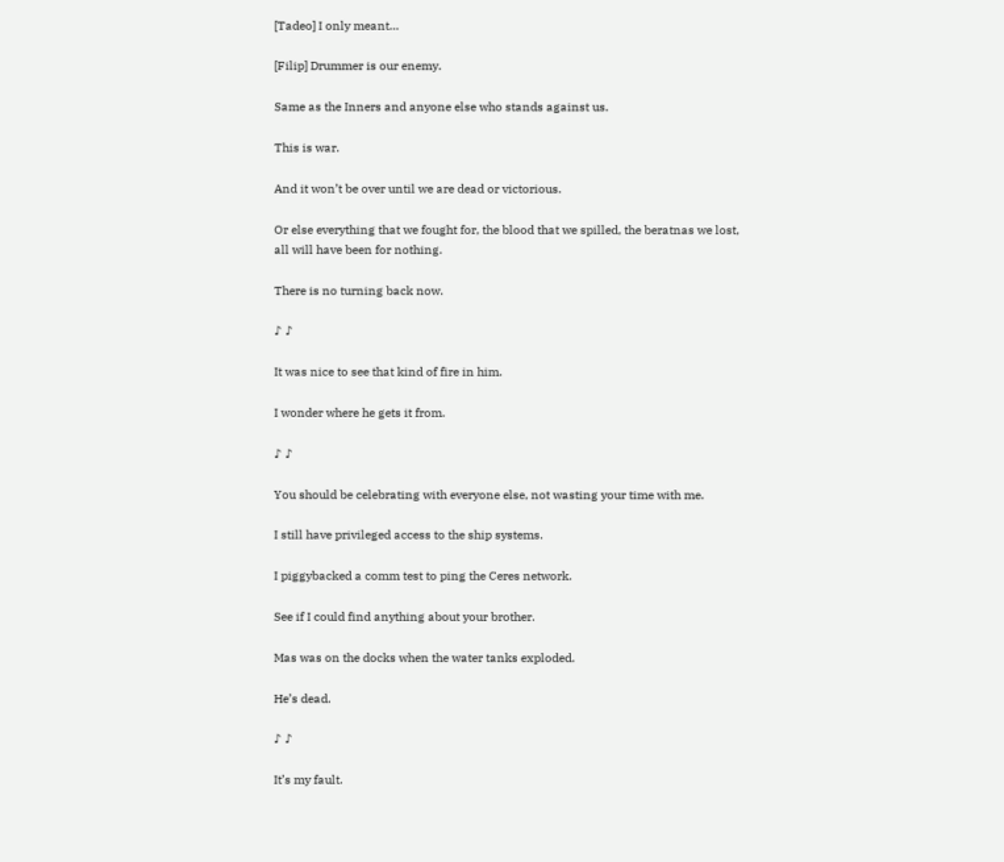[Tadeo] I only meant…

[Filip] Drummer is our enemy.

Same as the Inners and anyone else who stands against us.

This is war.

And it won’t be over until we are dead or victorious.

Or else everything that we fought for, the blood that we spilled, the beratnas we lost, all will have been for nothing.

There is no turning back now.

♪ ♪

It was nice to see that kind of fire in him.

I wonder where he gets it from.

♪ ♪

You should be celebrating with everyone else, not wasting your time with me.

I still have privileged access to the ship systems.

I piggybacked a comm test to ping the Ceres network.

See if I could find anything about your brother.

Mas was on the docks when the water tanks exploded.

He’s dead.

♪ ♪

It’s my fault.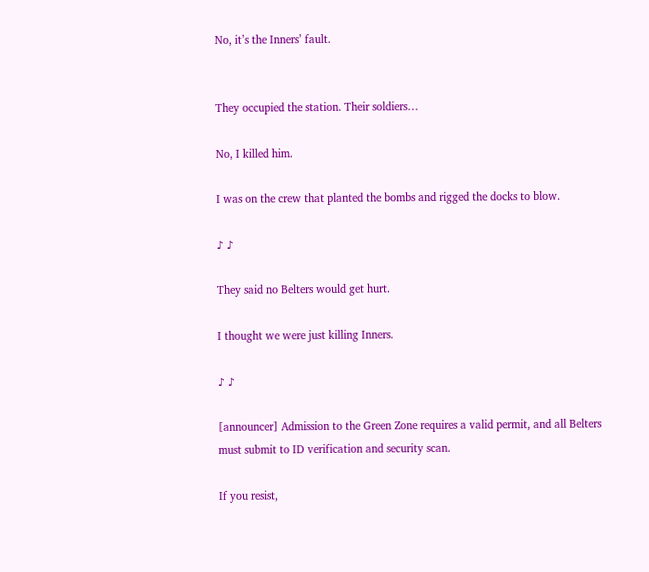No, it’s the Inners’ fault.


They occupied the station. Their soldiers…

No, I killed him.

I was on the crew that planted the bombs and rigged the docks to blow.

♪ ♪

They said no Belters would get hurt.

I thought we were just killing Inners.

♪ ♪

[announcer] Admission to the Green Zone requires a valid permit, and all Belters must submit to ID verification and security scan.

If you resist,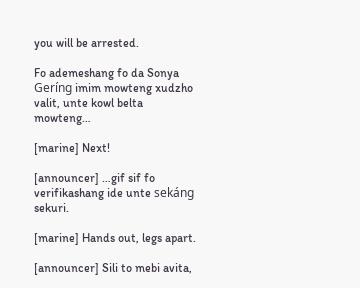you will be arrested.

Fo ademeshang fo da Sonya Geríng imim mowteng xudzho valit, unte kowl belta mowteng…

[marine] Next!

[announcer] …gif sif fo verifikashang ide unte sekáng sekuri.

[marine] Hands out, legs apart.

[announcer] Sili to mebi avita,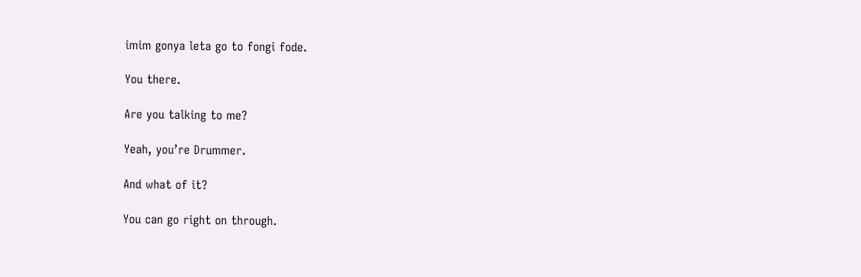imim gonya leta go to fongi fode.

You there.

Are you talking to me?

Yeah, you’re Drummer.

And what of it?

You can go right on through.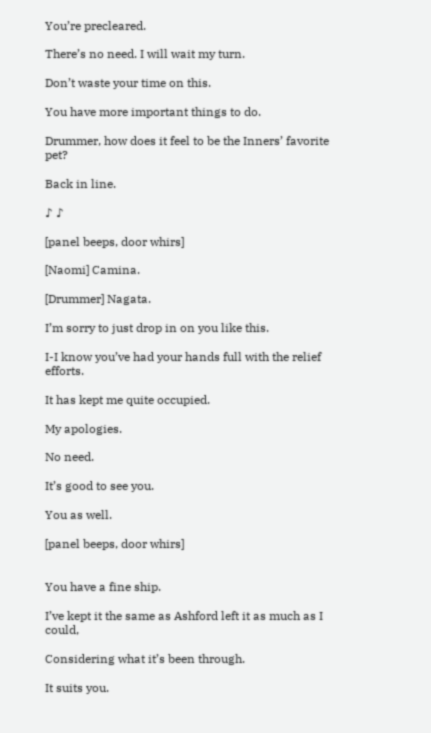You’re precleared.

There’s no need. I will wait my turn.

Don’t waste your time on this.

You have more important things to do.

Drummer, how does it feel to be the Inners’ favorite pet?

Back in line.

♪ ♪

[panel beeps, door whirs]

[Naomi] Camina.

[Drummer] Nagata.

I’m sorry to just drop in on you like this.

I-I know you’ve had your hands full with the relief efforts.

It has kept me quite occupied.

My apologies.

No need.

It’s good to see you.

You as well.

[panel beeps, door whirs]


You have a fine ship.

I’ve kept it the same as Ashford left it as much as I could,

Considering what it’s been through.

It suits you.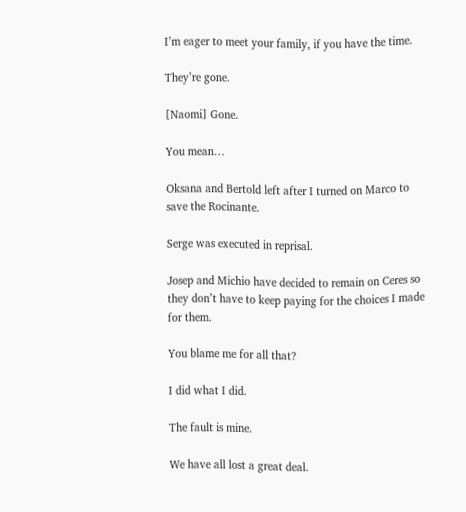I’m eager to meet your family, if you have the time.

They’re gone.

[Naomi] Gone.

You mean…

Oksana and Bertold left after I turned on Marco to save the Rocinante.

Serge was executed in reprisal.

Josep and Michio have decided to remain on Ceres so they don’t have to keep paying for the choices I made for them.

You blame me for all that?

I did what I did.

The fault is mine.

We have all lost a great deal.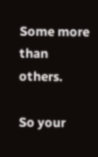Some more than others.

So your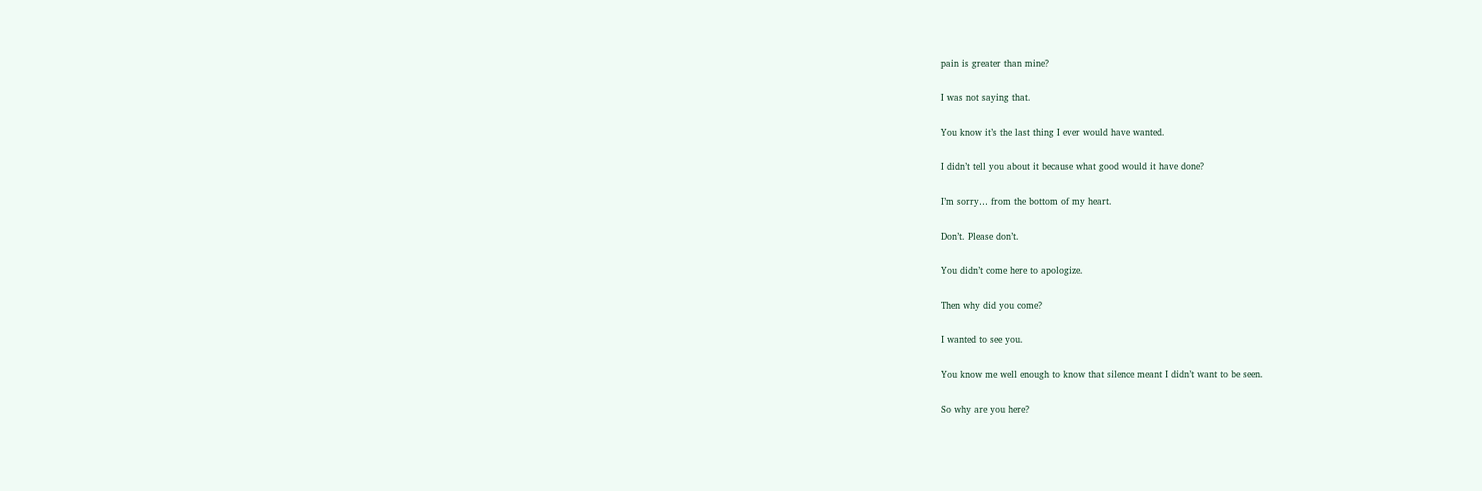pain is greater than mine?

I was not saying that.

You know it’s the last thing I ever would have wanted.

I didn’t tell you about it because what good would it have done?

I’m sorry… from the bottom of my heart.

Don’t. Please don’t.

You didn’t come here to apologize.

Then why did you come?

I wanted to see you.

You know me well enough to know that silence meant I didn’t want to be seen.

So why are you here?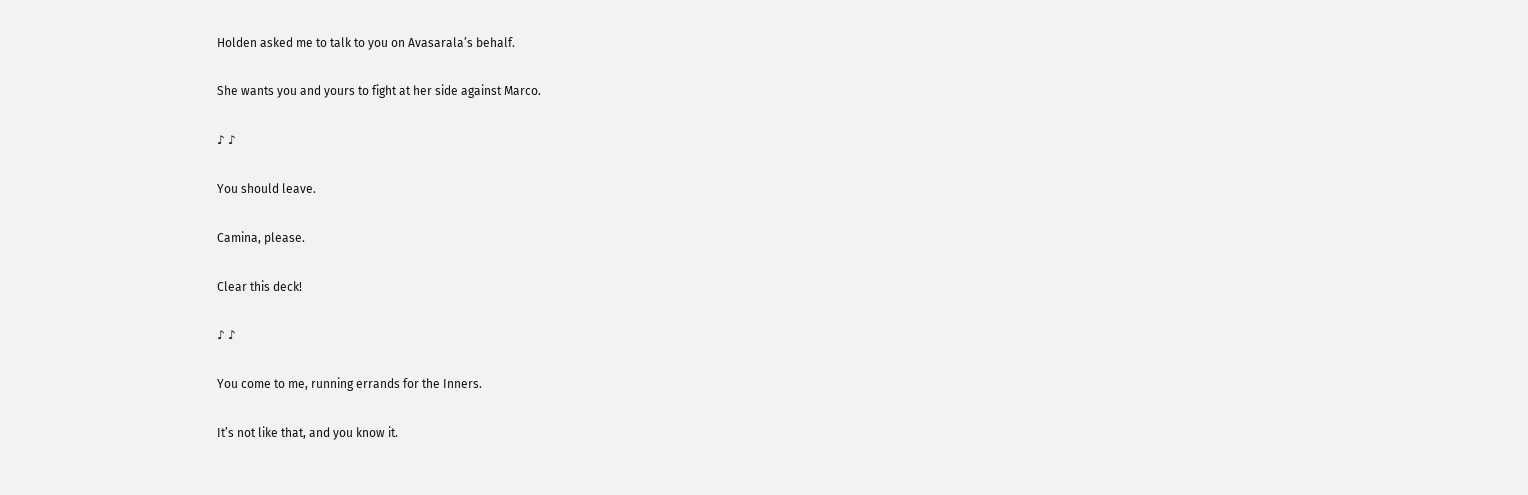Holden asked me to talk to you on Avasarala’s behalf.

She wants you and yours to fight at her side against Marco.

♪ ♪

You should leave.

Camina, please.

Clear this deck!

♪ ♪

You come to me, running errands for the Inners.

It’s not like that, and you know it.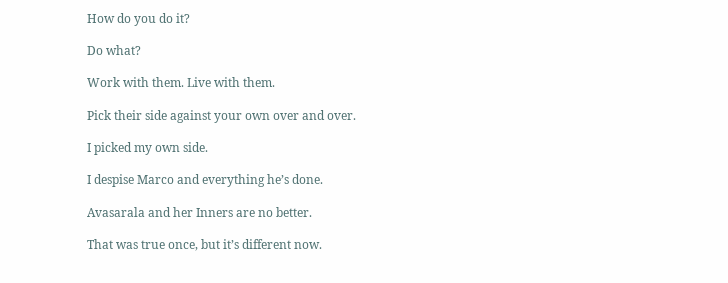How do you do it?

Do what?

Work with them. Live with them.

Pick their side against your own over and over.

I picked my own side.

I despise Marco and everything he’s done.

Avasarala and her Inners are no better.

That was true once, but it’s different now.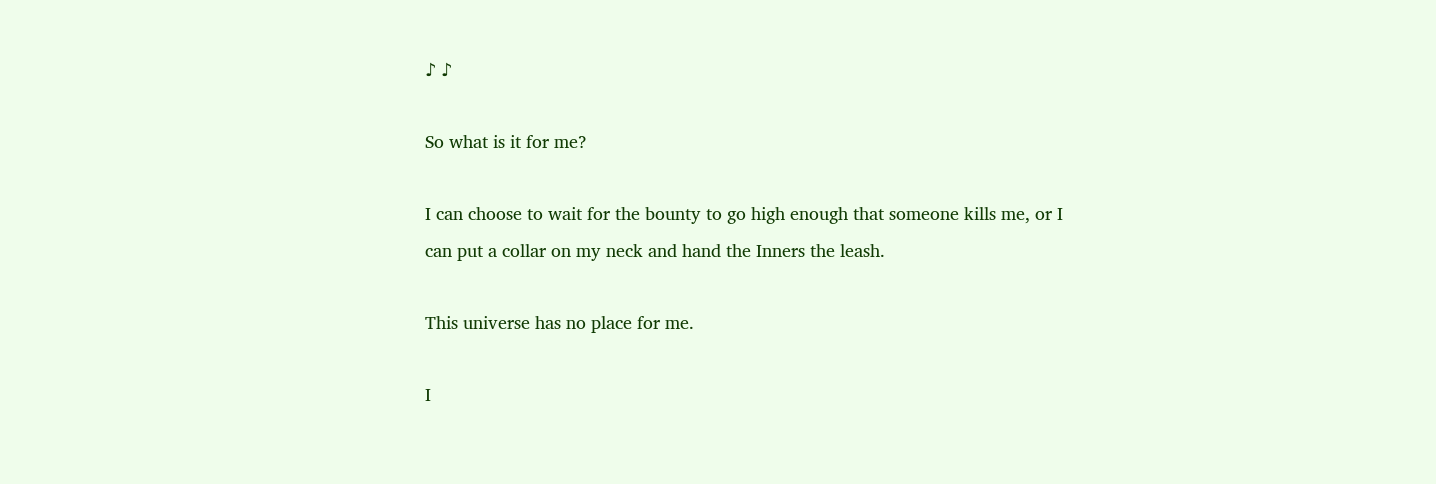♪ ♪

So what is it for me?

I can choose to wait for the bounty to go high enough that someone kills me, or I can put a collar on my neck and hand the Inners the leash.

This universe has no place for me.

I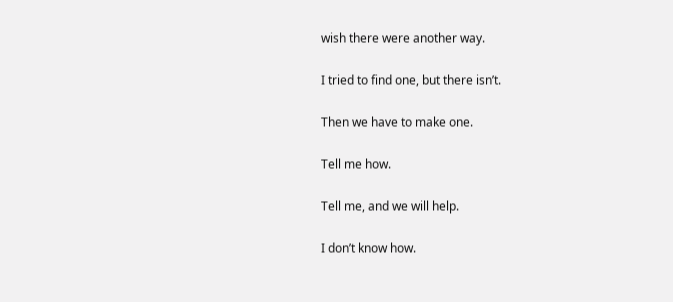wish there were another way.

I tried to find one, but there isn’t.

Then we have to make one.

Tell me how.

Tell me, and we will help.

I don’t know how.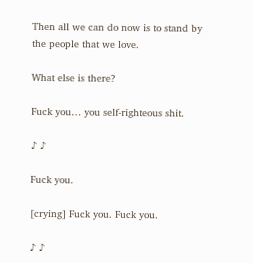Then all we can do now is to stand by the people that we love.

What else is there?

Fuck you… you self-righteous shit.

♪ ♪

Fuck you.

[crying] Fuck you. Fuck you.

♪ ♪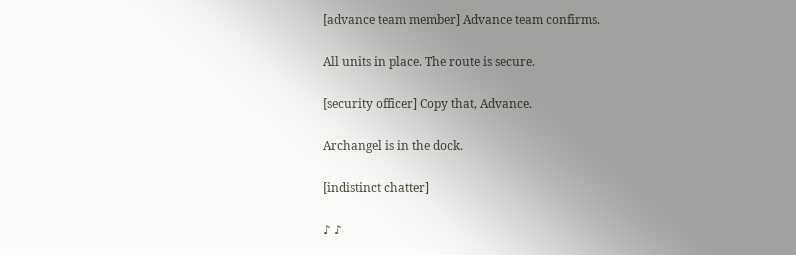[advance team member] Advance team confirms.

All units in place. The route is secure.

[security officer] Copy that, Advance.

Archangel is in the dock.

[indistinct chatter]

♪ ♪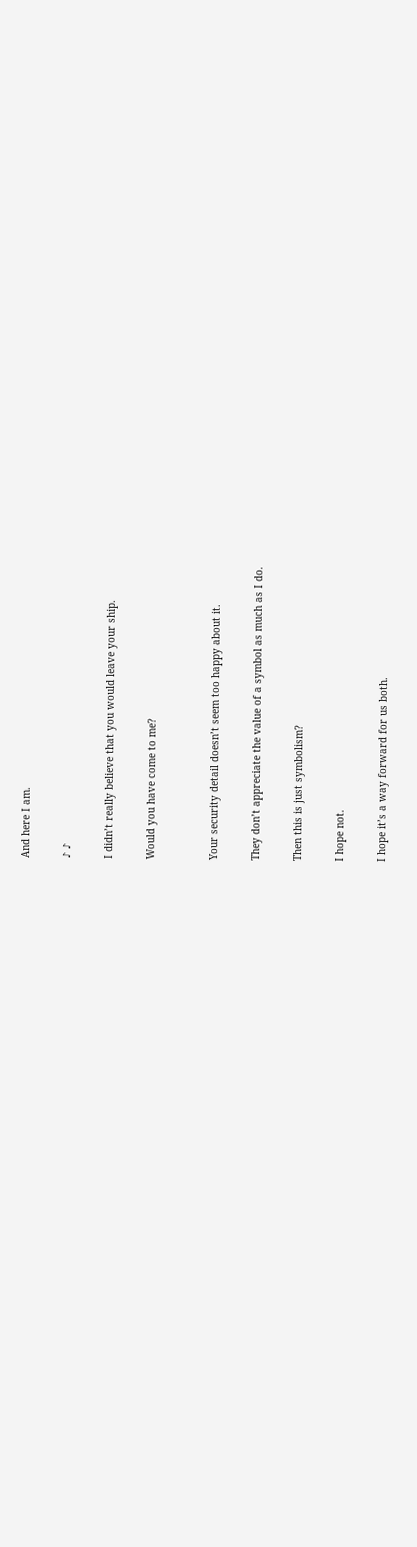And here I am.

♪ ♪

I didn’t really believe that you would leave your ship.

Would you have come to me?


Your security detail doesn’t seem too happy about it.

They don’t appreciate the value of a symbol as much as I do.

Then this is just symbolism?

I hope not.

I hope it’s a way forward for us both.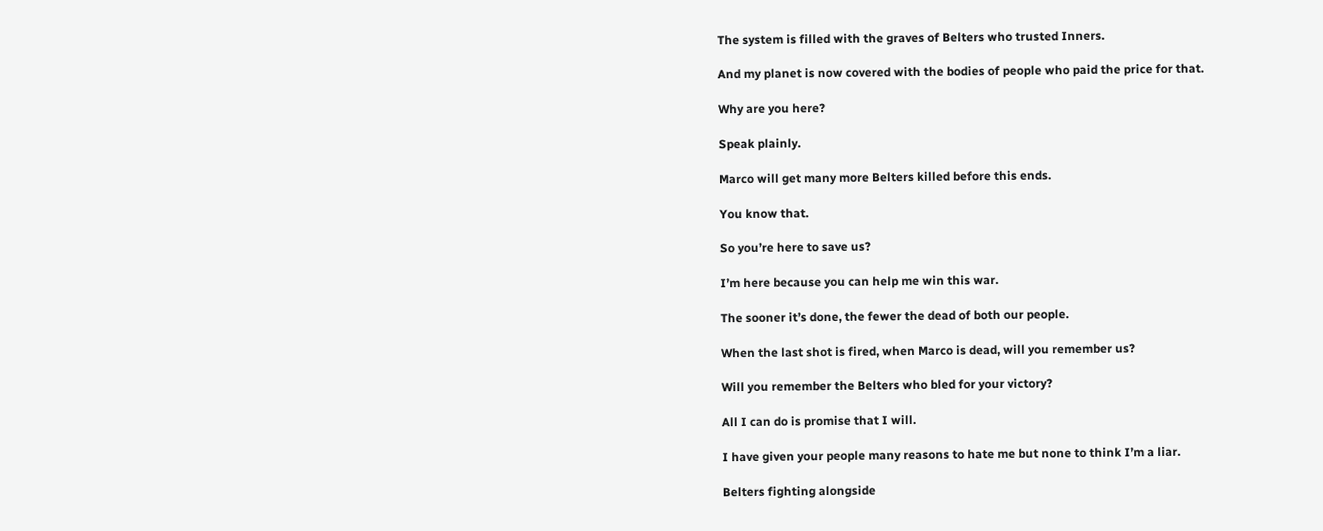The system is filled with the graves of Belters who trusted Inners.

And my planet is now covered with the bodies of people who paid the price for that.

Why are you here?

Speak plainly.

Marco will get many more Belters killed before this ends.

You know that.

So you’re here to save us?

I’m here because you can help me win this war.

The sooner it’s done, the fewer the dead of both our people.

When the last shot is fired, when Marco is dead, will you remember us?

Will you remember the Belters who bled for your victory?

All I can do is promise that I will.

I have given your people many reasons to hate me but none to think I’m a liar.

Belters fighting alongside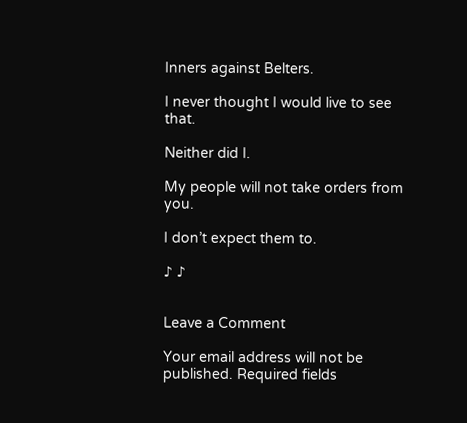Inners against Belters.

I never thought I would live to see that.

Neither did I.

My people will not take orders from you.

I don’t expect them to.

♪ ♪


Leave a Comment

Your email address will not be published. Required fields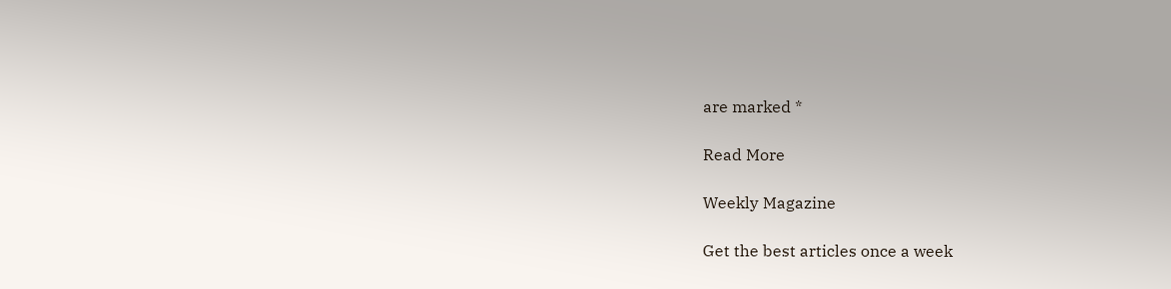are marked *

Read More

Weekly Magazine

Get the best articles once a week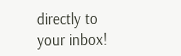directly to your inbox!